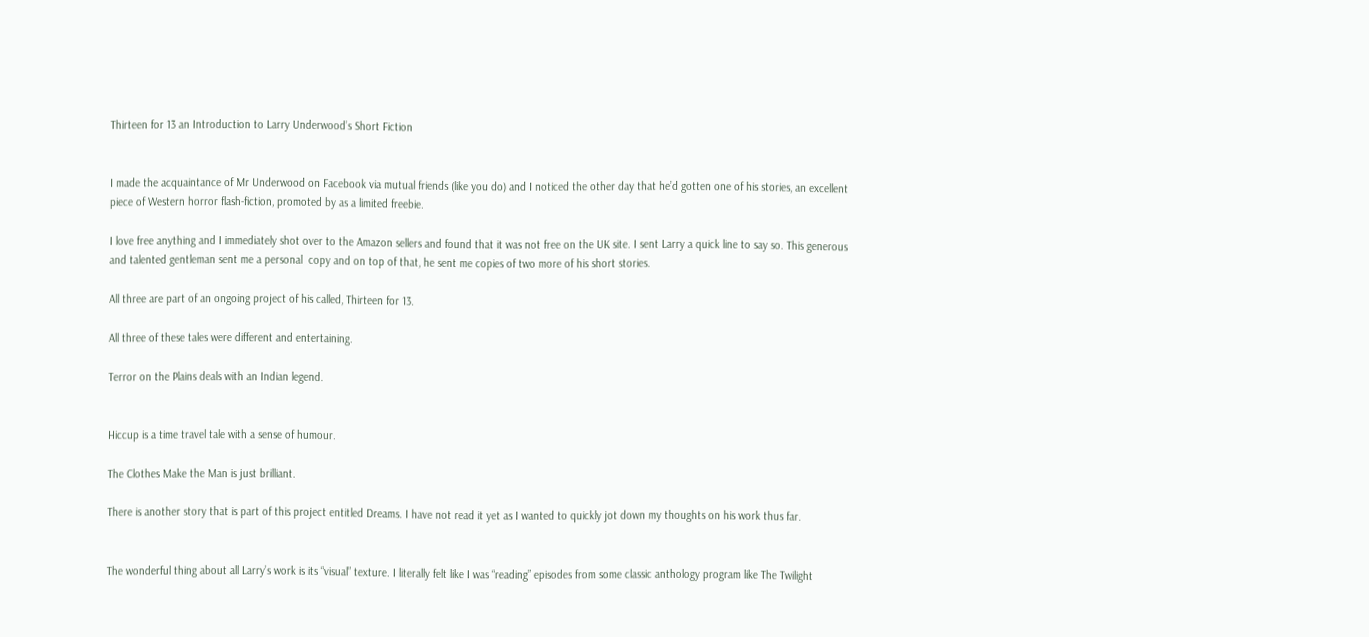Thirteen for 13 an Introduction to Larry Underwood’s Short Fiction


I made the acquaintance of Mr Underwood on Facebook via mutual friends (like you do) and I noticed the other day that he’d gotten one of his stories, an excellent piece of Western horror flash-fiction, promoted by as a limited freebie.

I love free anything and I immediately shot over to the Amazon sellers and found that it was not free on the UK site. I sent Larry a quick line to say so. This generous and talented gentleman sent me a personal  copy and on top of that, he sent me copies of two more of his short stories.

All three are part of an ongoing project of his called, Thirteen for 13.

All three of these tales were different and entertaining.

Terror on the Plains deals with an Indian legend.


Hiccup is a time travel tale with a sense of humour.

The Clothes Make the Man is just brilliant.

There is another story that is part of this project entitled Dreams. I have not read it yet as I wanted to quickly jot down my thoughts on his work thus far.


The wonderful thing about all Larry’s work is its “visual” texture. I literally felt like I was “reading” episodes from some classic anthology program like The Twilight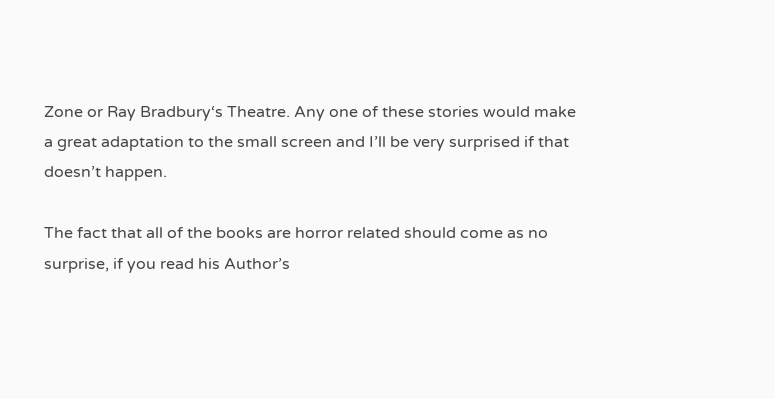Zone or Ray Bradbury‘s Theatre. Any one of these stories would make a great adaptation to the small screen and I’ll be very surprised if that doesn’t happen.

The fact that all of the books are horror related should come as no surprise, if you read his Author’s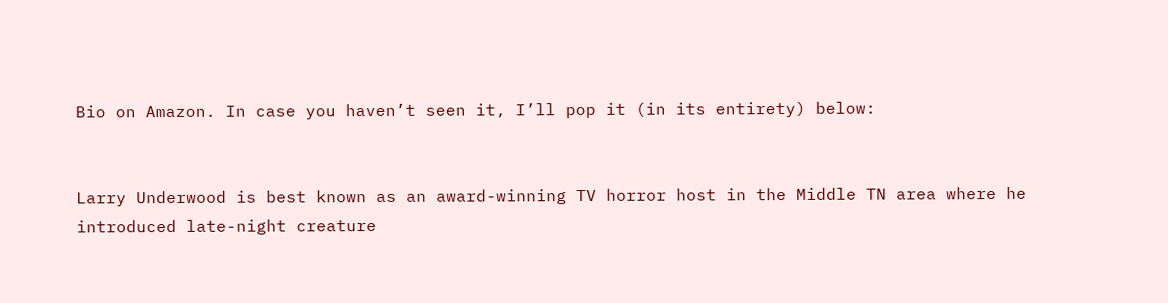Bio on Amazon. In case you haven’t seen it, I’ll pop it (in its entirety) below:


Larry Underwood is best known as an award-winning TV horror host in the Middle TN area where he introduced late-night creature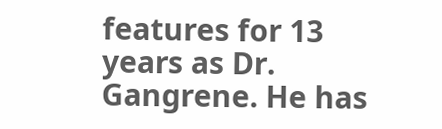features for 13 years as Dr. Gangrene. He has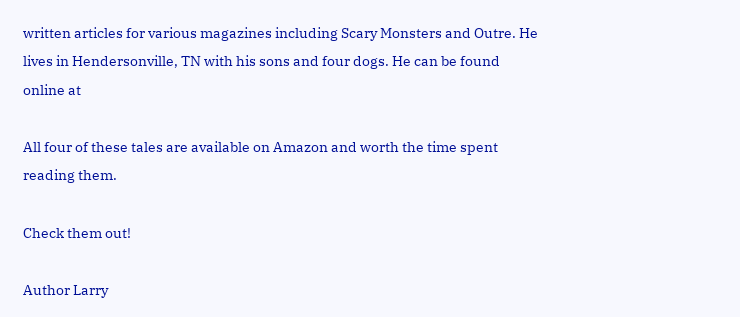written articles for various magazines including Scary Monsters and Outre. He lives in Hendersonville, TN with his sons and four dogs. He can be found online at

All four of these tales are available on Amazon and worth the time spent reading them.

Check them out!

Author Larry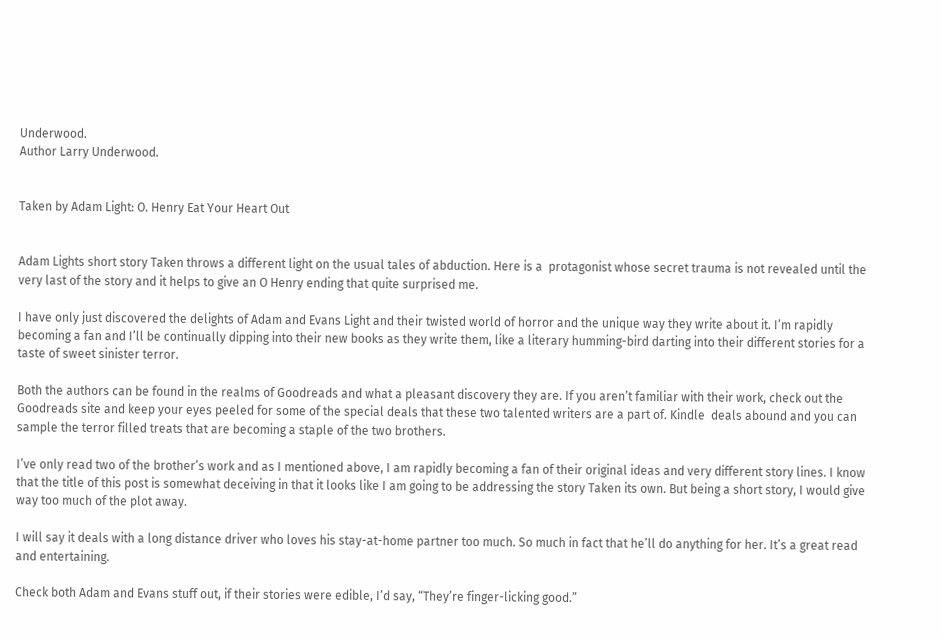Underwood.
Author Larry Underwood.


Taken by Adam Light: O. Henry Eat Your Heart Out


Adam Lights short story Taken throws a different light on the usual tales of abduction. Here is a  protagonist whose secret trauma is not revealed until the very last of the story and it helps to give an O Henry ending that quite surprised me.

I have only just discovered the delights of Adam and Evans Light and their twisted world of horror and the unique way they write about it. I’m rapidly becoming a fan and I’ll be continually dipping into their new books as they write them, like a literary humming-bird darting into their different stories for a taste of sweet sinister terror.

Both the authors can be found in the realms of Goodreads and what a pleasant discovery they are. If you aren’t familiar with their work, check out the Goodreads site and keep your eyes peeled for some of the special deals that these two talented writers are a part of. Kindle  deals abound and you can sample the terror filled treats that are becoming a staple of the two brothers.

I’ve only read two of the brother’s work and as I mentioned above, I am rapidly becoming a fan of their original ideas and very different story lines. I know that the title of this post is somewhat deceiving in that it looks like I am going to be addressing the story Taken its own. But being a short story, I would give way too much of the plot away.

I will say it deals with a long distance driver who loves his stay-at-home partner too much. So much in fact that he’ll do anything for her. It’s a great read and entertaining.

Check both Adam and Evans stuff out, if their stories were edible, I’d say, “They’re finger-licking good.”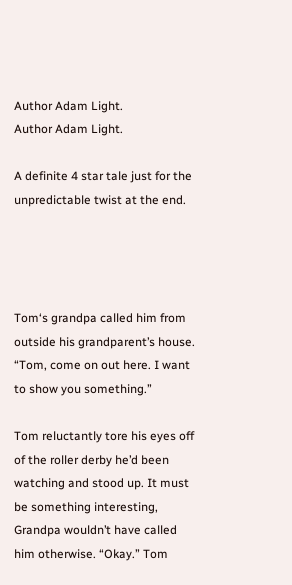Author Adam Light.
Author Adam Light.

A definite 4 star tale just for the unpredictable twist at the end.




Tom‘s grandpa called him from outside his grandparent’s house. “Tom, come on out here. I want to show you something.”

Tom reluctantly tore his eyes off of the roller derby he’d been watching and stood up. It must be something interesting, Grandpa wouldn’t have called him otherwise. “Okay.” Tom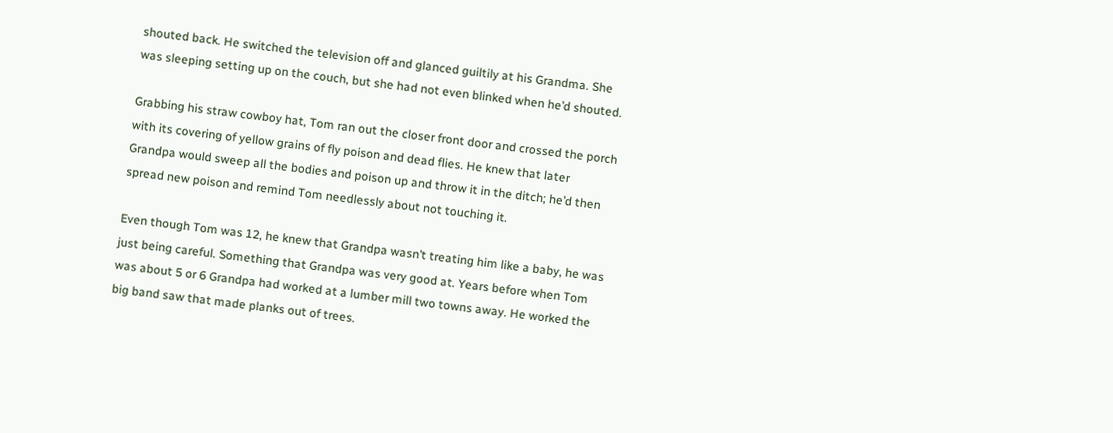shouted back. He switched the television off and glanced guiltily at his Grandma. She was sleeping setting up on the couch, but she had not even blinked when he’d shouted.

Grabbing his straw cowboy hat, Tom ran out the closer front door and crossed the porch with its covering of yellow grains of fly poison and dead flies. He knew that later Grandpa would sweep all the bodies and poison up and throw it in the ditch; he’d then spread new poison and remind Tom needlessly about not touching it.

Even though Tom was 12, he knew that Grandpa wasn’t treating him like a baby, he was just being careful. Something that Grandpa was very good at. Years before when Tom was about 5 or 6 Grandpa had worked at a lumber mill two towns away. He worked the big band saw that made planks out of trees.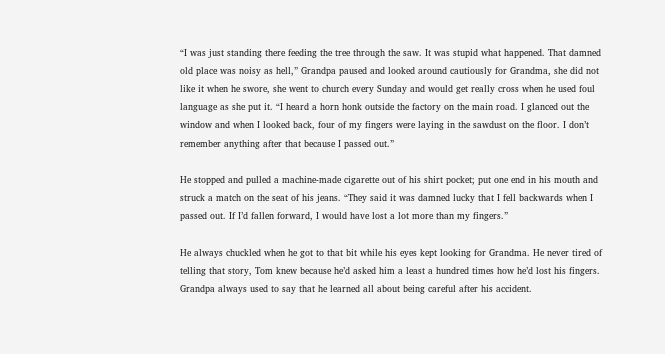“I was just standing there feeding the tree through the saw. It was stupid what happened. That damned old place was noisy as hell,” Grandpa paused and looked around cautiously for Grandma, she did not like it when he swore, she went to church every Sunday and would get really cross when he used foul language as she put it. “I heard a horn honk outside the factory on the main road. I glanced out the window and when I looked back, four of my fingers were laying in the sawdust on the floor. I don’t remember anything after that because I passed out.”

He stopped and pulled a machine-made cigarette out of his shirt pocket; put one end in his mouth and struck a match on the seat of his jeans. “They said it was damned lucky that I fell backwards when I passed out. If I’d fallen forward, I would have lost a lot more than my fingers.”

He always chuckled when he got to that bit while his eyes kept looking for Grandma. He never tired of telling that story, Tom knew because he’d asked him a least a hundred times how he’d lost his fingers. Grandpa always used to say that he learned all about being careful after his accident.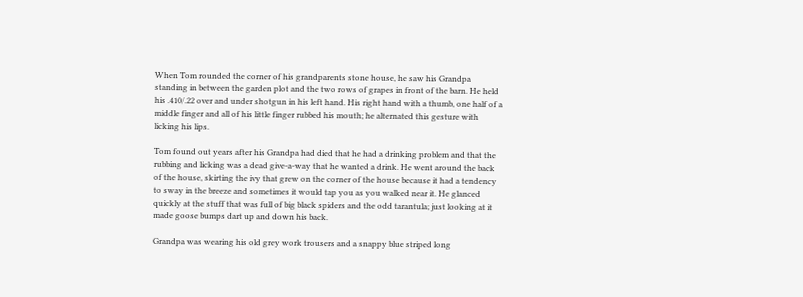When Tom rounded the corner of his grandparents stone house, he saw his Grandpa standing in between the garden plot and the two rows of grapes in front of the barn. He held his .410/.22 over and under shotgun in his left hand. His right hand with a thumb, one half of a middle finger and all of his little finger rubbed his mouth; he alternated this gesture with licking his lips.

Tom found out years after his Grandpa had died that he had a drinking problem and that the rubbing and licking was a dead give-a-way that he wanted a drink. He went around the back of the house, skirting the ivy that grew on the corner of the house because it had a tendency to sway in the breeze and sometimes it would tap you as you walked near it. He glanced quickly at the stuff that was full of big black spiders and the odd tarantula; just looking at it made goose bumps dart up and down his back.

Grandpa was wearing his old grey work trousers and a snappy blue striped long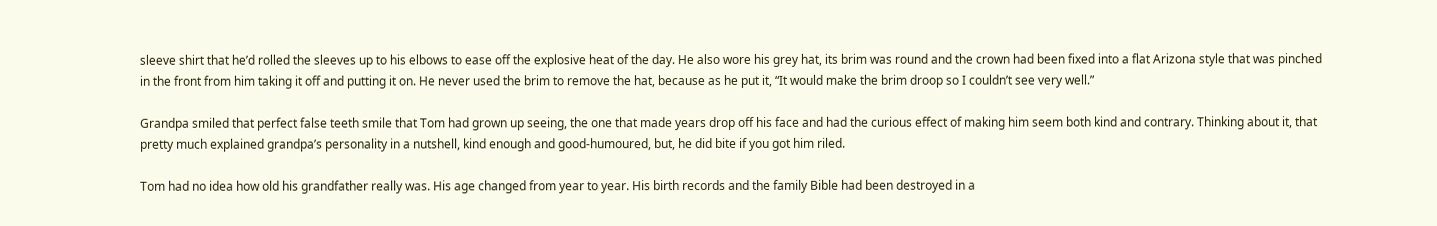sleeve shirt that he’d rolled the sleeves up to his elbows to ease off the explosive heat of the day. He also wore his grey hat, its brim was round and the crown had been fixed into a flat Arizona style that was pinched in the front from him taking it off and putting it on. He never used the brim to remove the hat, because as he put it, “It would make the brim droop so I couldn’t see very well.”

Grandpa smiled that perfect false teeth smile that Tom had grown up seeing, the one that made years drop off his face and had the curious effect of making him seem both kind and contrary. Thinking about it, that pretty much explained grandpa’s personality in a nutshell, kind enough and good-humoured, but, he did bite if you got him riled.

Tom had no idea how old his grandfather really was. His age changed from year to year. His birth records and the family Bible had been destroyed in a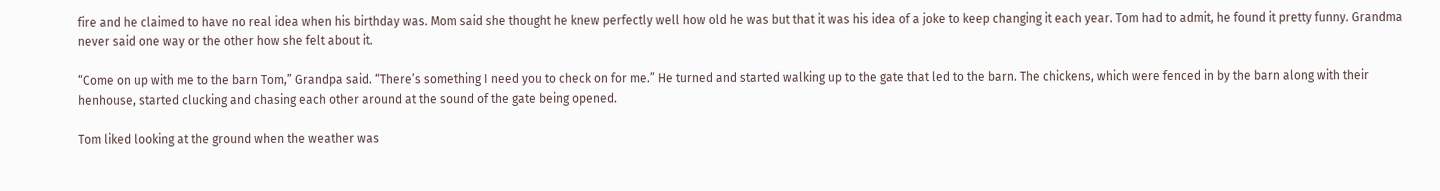fire and he claimed to have no real idea when his birthday was. Mom said she thought he knew perfectly well how old he was but that it was his idea of a joke to keep changing it each year. Tom had to admit, he found it pretty funny. Grandma never said one way or the other how she felt about it.

“Come on up with me to the barn Tom,” Grandpa said. “There’s something I need you to check on for me.” He turned and started walking up to the gate that led to the barn. The chickens, which were fenced in by the barn along with their henhouse, started clucking and chasing each other around at the sound of the gate being opened.

Tom liked looking at the ground when the weather was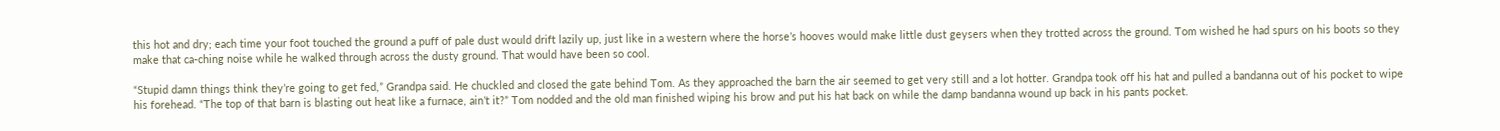this hot and dry; each time your foot touched the ground a puff of pale dust would drift lazily up, just like in a western where the horse’s hooves would make little dust geysers when they trotted across the ground. Tom wished he had spurs on his boots so they make that ca-ching noise while he walked through across the dusty ground. That would have been so cool.

“Stupid damn things think they’re going to get fed,” Grandpa said. He chuckled and closed the gate behind Tom. As they approached the barn the air seemed to get very still and a lot hotter. Grandpa took off his hat and pulled a bandanna out of his pocket to wipe his forehead. “The top of that barn is blasting out heat like a furnace, ain’t it?” Tom nodded and the old man finished wiping his brow and put his hat back on while the damp bandanna wound up back in his pants pocket.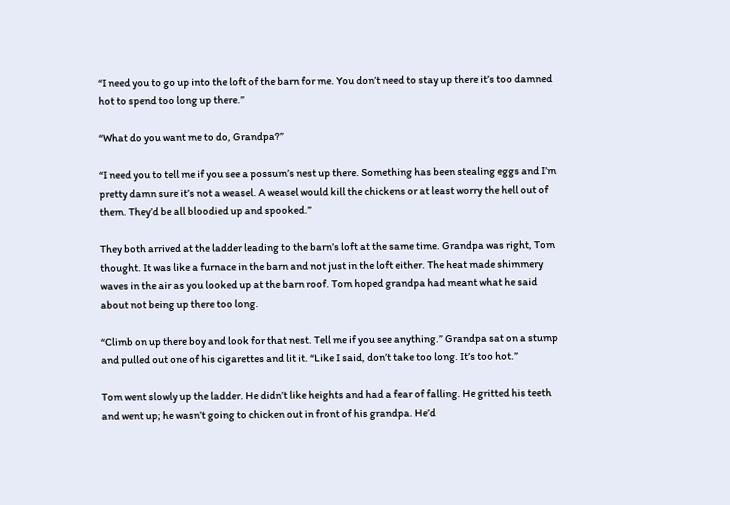“I need you to go up into the loft of the barn for me. You don’t need to stay up there it’s too damned hot to spend too long up there.”

“What do you want me to do, Grandpa?”

“I need you to tell me if you see a possum’s nest up there. Something has been stealing eggs and I’m pretty damn sure it’s not a weasel. A weasel would kill the chickens or at least worry the hell out of them. They’d be all bloodied up and spooked.”

They both arrived at the ladder leading to the barn’s loft at the same time. Grandpa was right, Tom thought. It was like a furnace in the barn and not just in the loft either. The heat made shimmery waves in the air as you looked up at the barn roof. Tom hoped grandpa had meant what he said about not being up there too long.

“Climb on up there boy and look for that nest. Tell me if you see anything.” Grandpa sat on a stump and pulled out one of his cigarettes and lit it. “Like I said, don’t take too long. It’s too hot.”

Tom went slowly up the ladder. He didn’t like heights and had a fear of falling. He gritted his teeth and went up; he wasn’t going to chicken out in front of his grandpa. He’d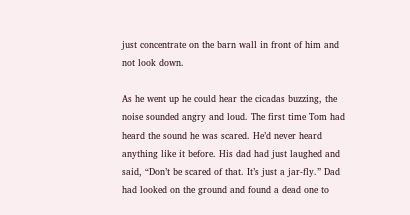just concentrate on the barn wall in front of him and not look down.

As he went up he could hear the cicadas buzzing, the noise sounded angry and loud. The first time Tom had heard the sound he was scared. He’d never heard anything like it before. His dad had just laughed and said, “Don’t be scared of that. It’s just a jar-fly.” Dad had looked on the ground and found a dead one to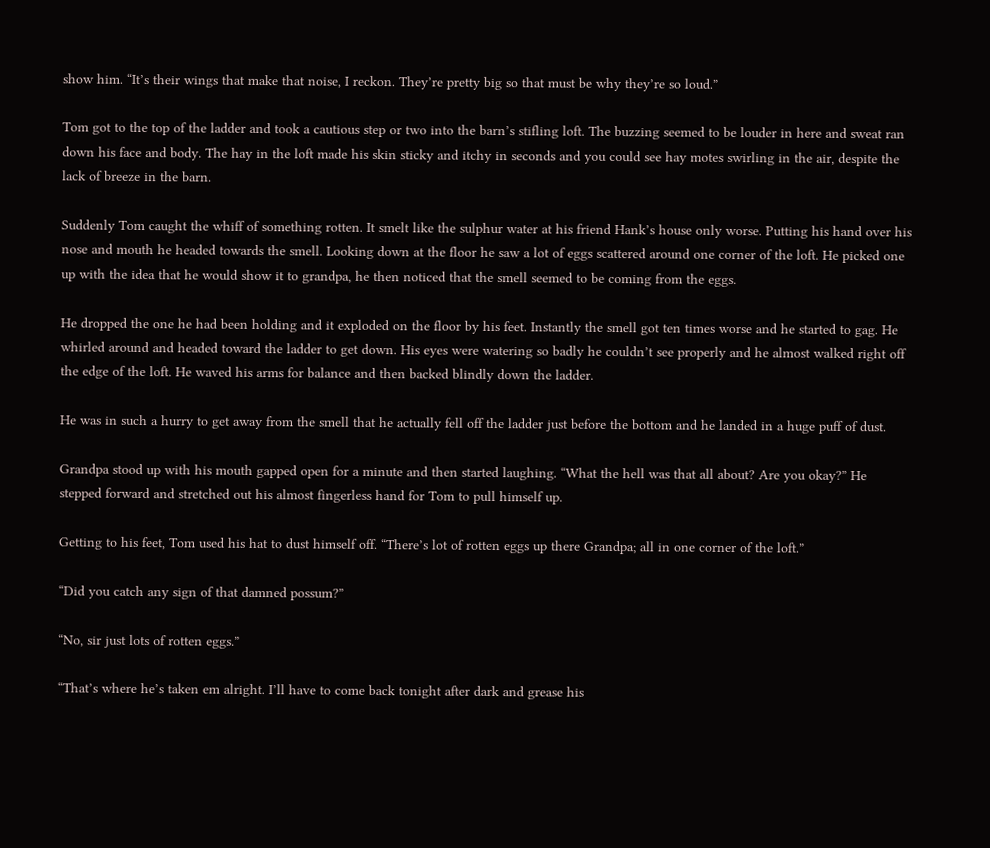show him. “It’s their wings that make that noise, I reckon. They’re pretty big so that must be why they’re so loud.”

Tom got to the top of the ladder and took a cautious step or two into the barn’s stifling loft. The buzzing seemed to be louder in here and sweat ran down his face and body. The hay in the loft made his skin sticky and itchy in seconds and you could see hay motes swirling in the air, despite the lack of breeze in the barn.

Suddenly Tom caught the whiff of something rotten. It smelt like the sulphur water at his friend Hank’s house only worse. Putting his hand over his nose and mouth he headed towards the smell. Looking down at the floor he saw a lot of eggs scattered around one corner of the loft. He picked one up with the idea that he would show it to grandpa, he then noticed that the smell seemed to be coming from the eggs.

He dropped the one he had been holding and it exploded on the floor by his feet. Instantly the smell got ten times worse and he started to gag. He whirled around and headed toward the ladder to get down. His eyes were watering so badly he couldn’t see properly and he almost walked right off the edge of the loft. He waved his arms for balance and then backed blindly down the ladder.

He was in such a hurry to get away from the smell that he actually fell off the ladder just before the bottom and he landed in a huge puff of dust.

Grandpa stood up with his mouth gapped open for a minute and then started laughing. “What the hell was that all about? Are you okay?” He stepped forward and stretched out his almost fingerless hand for Tom to pull himself up.

Getting to his feet, Tom used his hat to dust himself off. “There’s lot of rotten eggs up there Grandpa; all in one corner of the loft.”

“Did you catch any sign of that damned possum?”

“No, sir just lots of rotten eggs.”

“That’s where he’s taken em alright. I’ll have to come back tonight after dark and grease his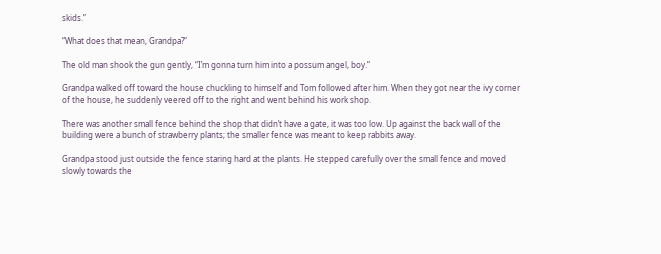skids.”

“What does that mean, Grandpa?”

The old man shook the gun gently, “I’m gonna turn him into a possum angel, boy.”

Grandpa walked off toward the house chuckling to himself and Tom followed after him. When they got near the ivy corner of the house, he suddenly veered off to the right and went behind his work shop.

There was another small fence behind the shop that didn’t have a gate, it was too low. Up against the back wall of the building were a bunch of strawberry plants; the smaller fence was meant to keep rabbits away.

Grandpa stood just outside the fence staring hard at the plants. He stepped carefully over the small fence and moved slowly towards the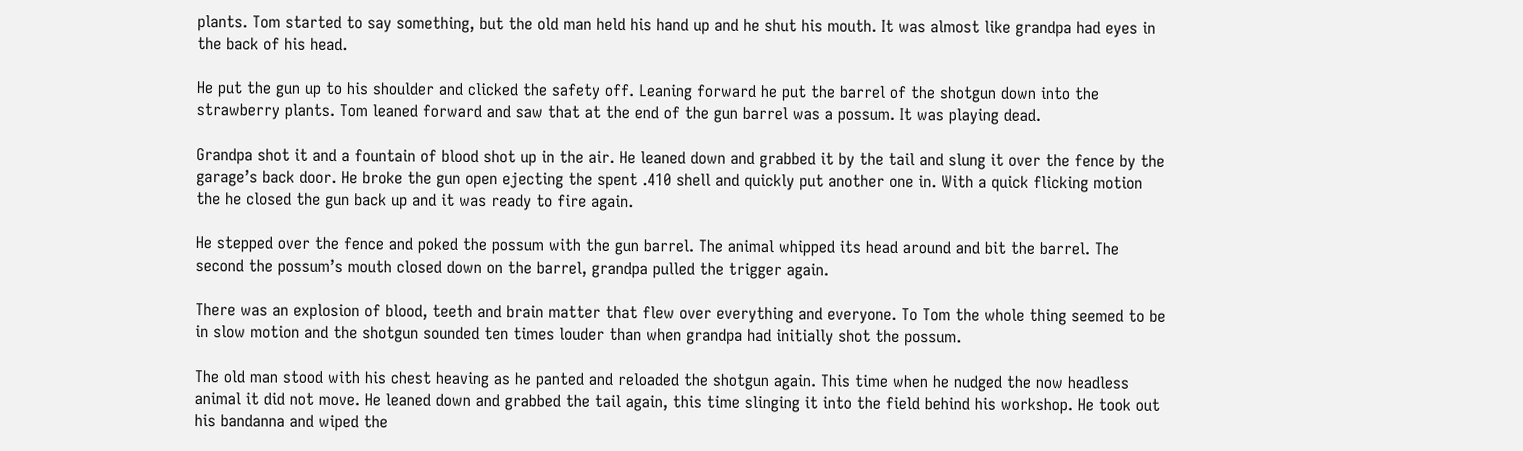plants. Tom started to say something, but the old man held his hand up and he shut his mouth. It was almost like grandpa had eyes in the back of his head.

He put the gun up to his shoulder and clicked the safety off. Leaning forward he put the barrel of the shotgun down into the strawberry plants. Tom leaned forward and saw that at the end of the gun barrel was a possum. It was playing dead.

Grandpa shot it and a fountain of blood shot up in the air. He leaned down and grabbed it by the tail and slung it over the fence by the garage’s back door. He broke the gun open ejecting the spent .410 shell and quickly put another one in. With a quick flicking motion the he closed the gun back up and it was ready to fire again.

He stepped over the fence and poked the possum with the gun barrel. The animal whipped its head around and bit the barrel. The second the possum’s mouth closed down on the barrel, grandpa pulled the trigger again.

There was an explosion of blood, teeth and brain matter that flew over everything and everyone. To Tom the whole thing seemed to be in slow motion and the shotgun sounded ten times louder than when grandpa had initially shot the possum.

The old man stood with his chest heaving as he panted and reloaded the shotgun again. This time when he nudged the now headless animal it did not move. He leaned down and grabbed the tail again, this time slinging it into the field behind his workshop. He took out his bandanna and wiped the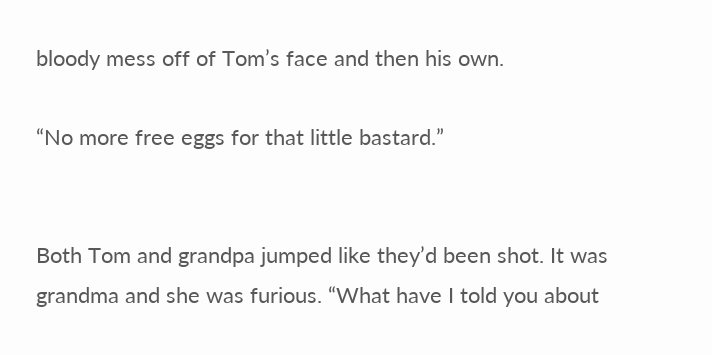bloody mess off of Tom’s face and then his own.

“No more free eggs for that little bastard.”


Both Tom and grandpa jumped like they’d been shot. It was grandma and she was furious. “What have I told you about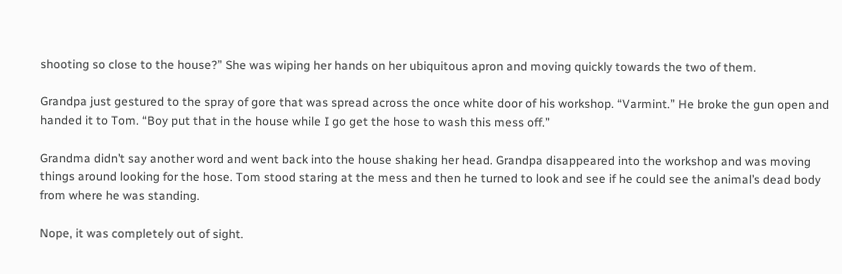shooting so close to the house?” She was wiping her hands on her ubiquitous apron and moving quickly towards the two of them.

Grandpa just gestured to the spray of gore that was spread across the once white door of his workshop. “Varmint.” He broke the gun open and handed it to Tom. “Boy put that in the house while I go get the hose to wash this mess off.”

Grandma didn’t say another word and went back into the house shaking her head. Grandpa disappeared into the workshop and was moving things around looking for the hose. Tom stood staring at the mess and then he turned to look and see if he could see the animal’s dead body from where he was standing.

Nope, it was completely out of sight.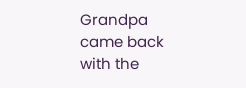Grandpa came back with the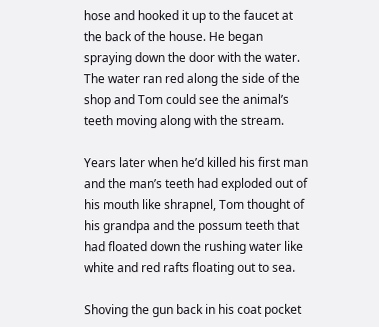hose and hooked it up to the faucet at the back of the house. He began spraying down the door with the water. The water ran red along the side of the shop and Tom could see the animal’s teeth moving along with the stream.

Years later when he’d killed his first man and the man’s teeth had exploded out of his mouth like shrapnel, Tom thought of his grandpa and the possum teeth that had floated down the rushing water like white and red rafts floating out to sea.

Shoving the gun back in his coat pocket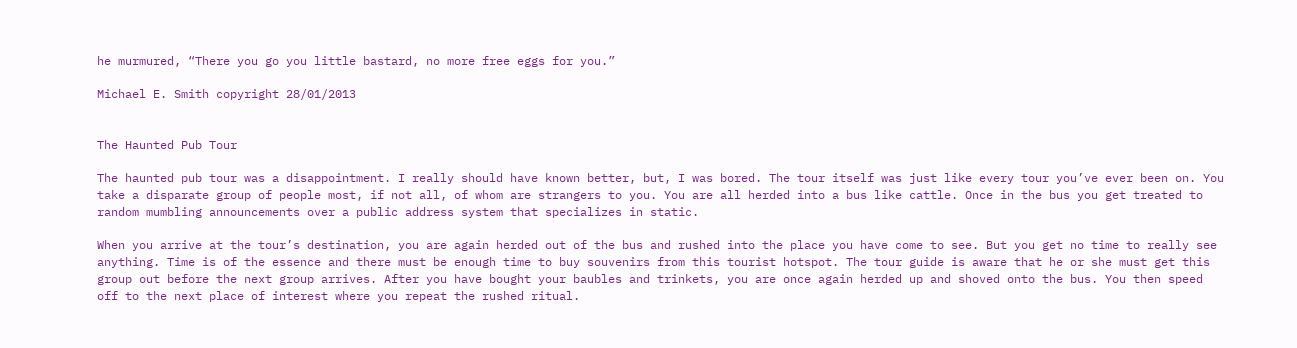he murmured, “There you go you little bastard, no more free eggs for you.”

Michael E. Smith copyright 28/01/2013


The Haunted Pub Tour

The haunted pub tour was a disappointment. I really should have known better, but, I was bored. The tour itself was just like every tour you’ve ever been on. You take a disparate group of people most, if not all, of whom are strangers to you. You are all herded into a bus like cattle. Once in the bus you get treated to random mumbling announcements over a public address system that specializes in static.

When you arrive at the tour’s destination, you are again herded out of the bus and rushed into the place you have come to see. But you get no time to really see anything. Time is of the essence and there must be enough time to buy souvenirs from this tourist hotspot. The tour guide is aware that he or she must get this group out before the next group arrives. After you have bought your baubles and trinkets, you are once again herded up and shoved onto the bus. You then speed off to the next place of interest where you repeat the rushed ritual.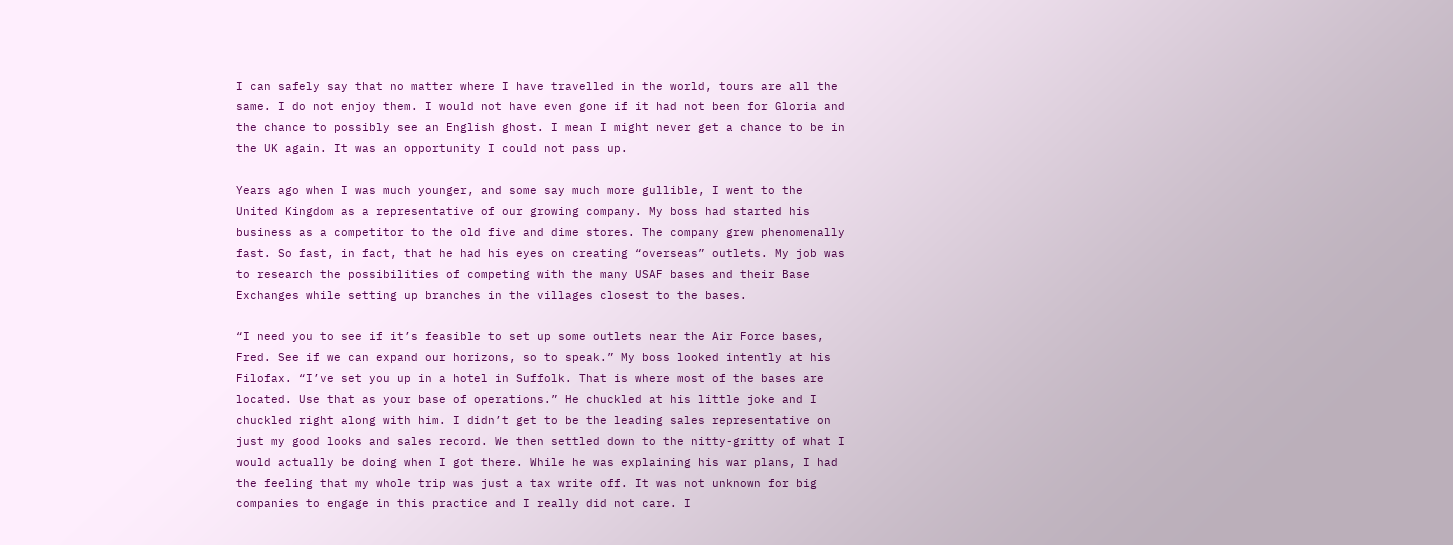I can safely say that no matter where I have travelled in the world, tours are all the same. I do not enjoy them. I would not have even gone if it had not been for Gloria and the chance to possibly see an English ghost. I mean I might never get a chance to be in the UK again. It was an opportunity I could not pass up.

Years ago when I was much younger, and some say much more gullible, I went to the United Kingdom as a representative of our growing company. My boss had started his business as a competitor to the old five and dime stores. The company grew phenomenally fast. So fast, in fact, that he had his eyes on creating “overseas” outlets. My job was to research the possibilities of competing with the many USAF bases and their Base Exchanges while setting up branches in the villages closest to the bases.

“I need you to see if it’s feasible to set up some outlets near the Air Force bases, Fred. See if we can expand our horizons, so to speak.” My boss looked intently at his Filofax. “I’ve set you up in a hotel in Suffolk. That is where most of the bases are located. Use that as your base of operations.” He chuckled at his little joke and I chuckled right along with him. I didn’t get to be the leading sales representative on just my good looks and sales record. We then settled down to the nitty-gritty of what I would actually be doing when I got there. While he was explaining his war plans, I had the feeling that my whole trip was just a tax write off. It was not unknown for big companies to engage in this practice and I really did not care. I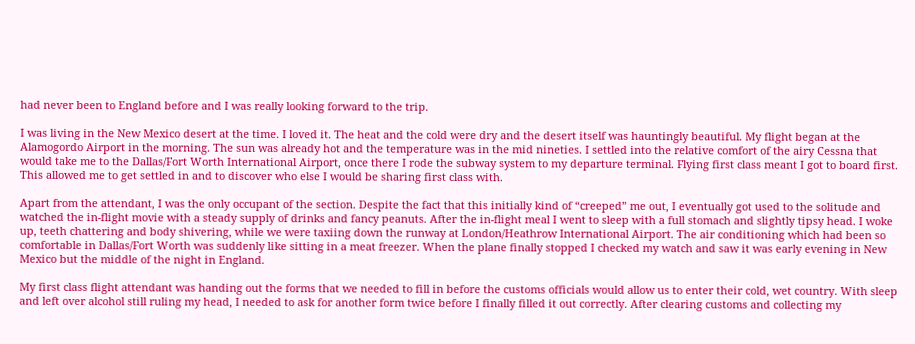had never been to England before and I was really looking forward to the trip.

I was living in the New Mexico desert at the time. I loved it. The heat and the cold were dry and the desert itself was hauntingly beautiful. My flight began at the Alamogordo Airport in the morning. The sun was already hot and the temperature was in the mid nineties. I settled into the relative comfort of the airy Cessna that would take me to the Dallas/Fort Worth International Airport, once there I rode the subway system to my departure terminal. Flying first class meant I got to board first. This allowed me to get settled in and to discover who else I would be sharing first class with.

Apart from the attendant, I was the only occupant of the section. Despite the fact that this initially kind of “creeped” me out, I eventually got used to the solitude and watched the in-flight movie with a steady supply of drinks and fancy peanuts. After the in-flight meal I went to sleep with a full stomach and slightly tipsy head. I woke up, teeth chattering and body shivering, while we were taxiing down the runway at London/Heathrow International Airport. The air conditioning which had been so comfortable in Dallas/Fort Worth was suddenly like sitting in a meat freezer. When the plane finally stopped I checked my watch and saw it was early evening in New Mexico but the middle of the night in England.

My first class flight attendant was handing out the forms that we needed to fill in before the customs officials would allow us to enter their cold, wet country. With sleep and left over alcohol still ruling my head, I needed to ask for another form twice before I finally filled it out correctly. After clearing customs and collecting my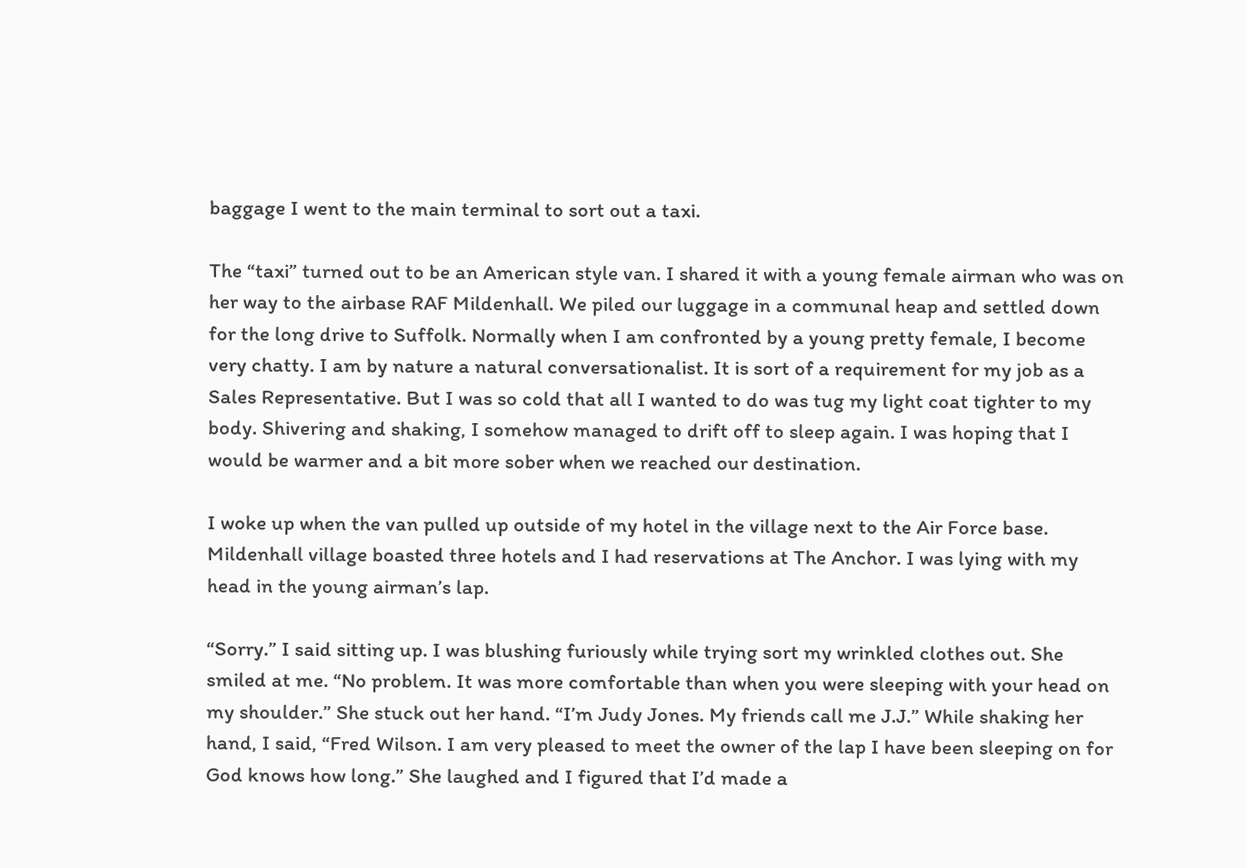baggage I went to the main terminal to sort out a taxi.

The “taxi” turned out to be an American style van. I shared it with a young female airman who was on her way to the airbase RAF Mildenhall. We piled our luggage in a communal heap and settled down for the long drive to Suffolk. Normally when I am confronted by a young pretty female, I become very chatty. I am by nature a natural conversationalist. It is sort of a requirement for my job as a Sales Representative. But I was so cold that all I wanted to do was tug my light coat tighter to my body. Shivering and shaking, I somehow managed to drift off to sleep again. I was hoping that I would be warmer and a bit more sober when we reached our destination.

I woke up when the van pulled up outside of my hotel in the village next to the Air Force base. Mildenhall village boasted three hotels and I had reservations at The Anchor. I was lying with my head in the young airman’s lap.

“Sorry.” I said sitting up. I was blushing furiously while trying sort my wrinkled clothes out. She smiled at me. “No problem. It was more comfortable than when you were sleeping with your head on my shoulder.” She stuck out her hand. “I’m Judy Jones. My friends call me J.J.” While shaking her hand, I said, “Fred Wilson. I am very pleased to meet the owner of the lap I have been sleeping on for God knows how long.” She laughed and I figured that I’d made a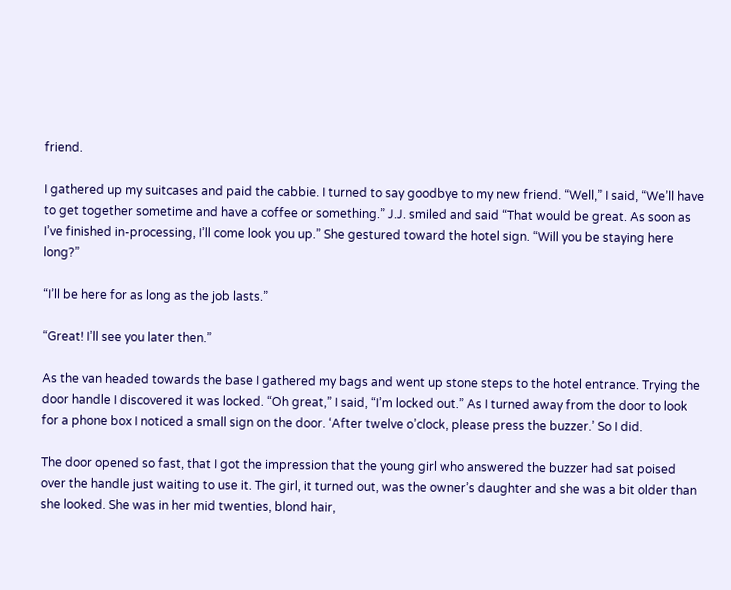friend.

I gathered up my suitcases and paid the cabbie. I turned to say goodbye to my new friend. “Well,” I said, “We’ll have to get together sometime and have a coffee or something.” J.J. smiled and said “That would be great. As soon as I’ve finished in-processing, I’ll come look you up.” She gestured toward the hotel sign. “Will you be staying here long?”

“I’ll be here for as long as the job lasts.”

“Great! I’ll see you later then.”

As the van headed towards the base I gathered my bags and went up stone steps to the hotel entrance. Trying the door handle I discovered it was locked. “Oh great,” I said, “I’m locked out.” As I turned away from the door to look for a phone box I noticed a small sign on the door. ‘After twelve o’clock, please press the buzzer.’ So I did.

The door opened so fast, that I got the impression that the young girl who answered the buzzer had sat poised over the handle just waiting to use it. The girl, it turned out, was the owner’s daughter and she was a bit older than she looked. She was in her mid twenties, blond hair,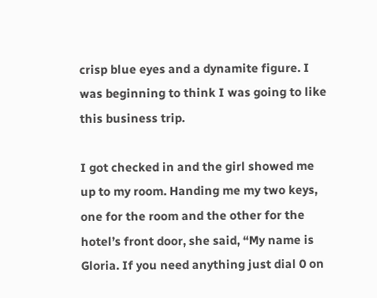crisp blue eyes and a dynamite figure. I was beginning to think I was going to like this business trip.

I got checked in and the girl showed me up to my room. Handing me my two keys, one for the room and the other for the hotel’s front door, she said, “My name is Gloria. If you need anything just dial 0 on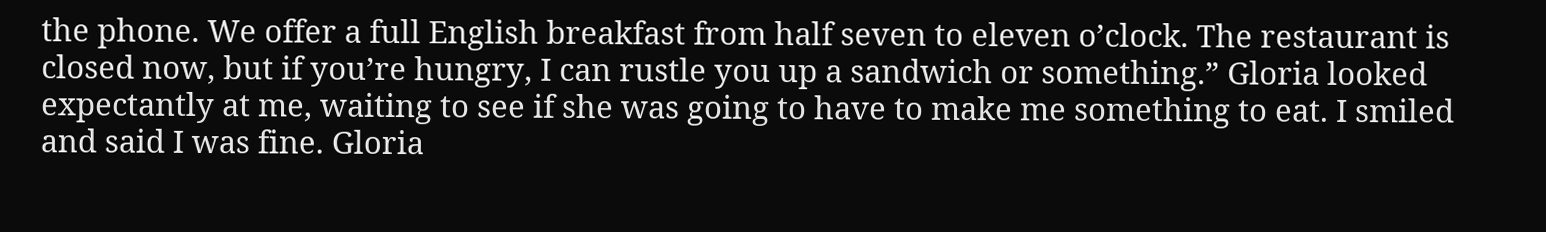the phone. We offer a full English breakfast from half seven to eleven o’clock. The restaurant is closed now, but if you’re hungry, I can rustle you up a sandwich or something.” Gloria looked expectantly at me, waiting to see if she was going to have to make me something to eat. I smiled and said I was fine. Gloria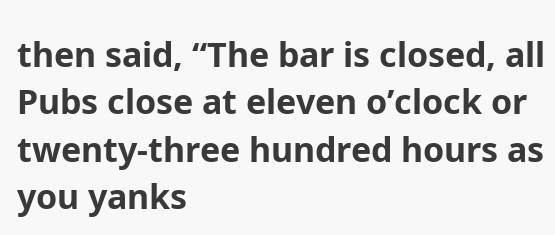then said, “The bar is closed, all Pubs close at eleven o’clock or twenty-three hundred hours as you yanks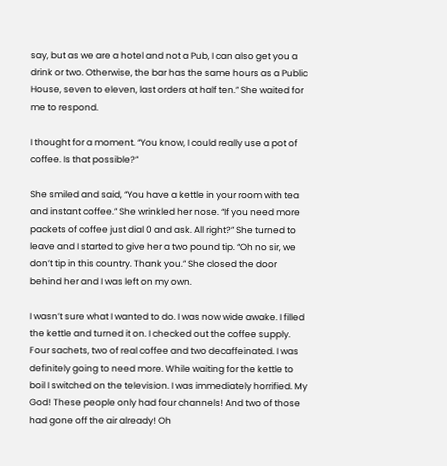say, but as we are a hotel and not a Pub, I can also get you a drink or two. Otherwise, the bar has the same hours as a Public House, seven to eleven, last orders at half ten.” She waited for me to respond.

I thought for a moment. “You know, I could really use a pot of coffee. Is that possible?”

She smiled and said, “You have a kettle in your room with tea and instant coffee.” She wrinkled her nose. “If you need more packets of coffee just dial 0 and ask. All right?” She turned to leave and I started to give her a two pound tip. “Oh no sir, we don’t tip in this country. Thank you.” She closed the door behind her and I was left on my own.

I wasn’t sure what I wanted to do. I was now wide awake. I filled the kettle and turned it on. I checked out the coffee supply. Four sachets, two of real coffee and two decaffeinated. I was definitely going to need more. While waiting for the kettle to boil I switched on the television. I was immediately horrified. My God! These people only had four channels! And two of those had gone off the air already! Oh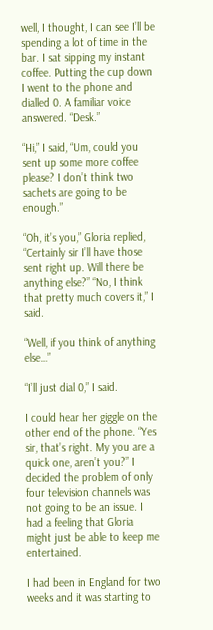well, I thought, I can see I’ll be spending a lot of time in the bar. I sat sipping my instant coffee. Putting the cup down I went to the phone and dialled 0. A familiar voice answered. “Desk.”

“Hi,” I said, “Um, could you sent up some more coffee please? I don’t think two sachets are going to be enough.”

“Oh, it’s you,” Gloria replied, “Certainly sir I’ll have those sent right up. Will there be anything else?” “No, I think that pretty much covers it,” I said.

“Well, if you think of anything else…”

“I’ll just dial 0,” I said.

I could hear her giggle on the other end of the phone. “Yes sir, that’s right. My you are a quick one, aren’t you?” I decided the problem of only four television channels was not going to be an issue. I had a feeling that Gloria might just be able to keep me entertained.

I had been in England for two weeks and it was starting to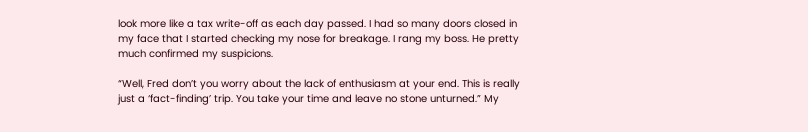look more like a tax write-off as each day passed. I had so many doors closed in my face that I started checking my nose for breakage. I rang my boss. He pretty much confirmed my suspicions.

“Well, Fred don’t you worry about the lack of enthusiasm at your end. This is really just a ‘fact-finding’ trip. You take your time and leave no stone unturned.” My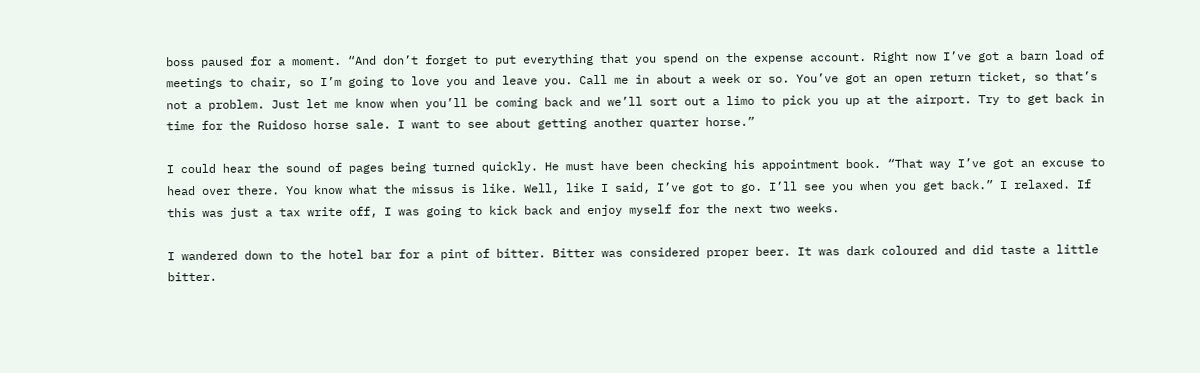boss paused for a moment. “And don’t forget to put everything that you spend on the expense account. Right now I’ve got a barn load of meetings to chair, so I’m going to love you and leave you. Call me in about a week or so. You’ve got an open return ticket, so that’s not a problem. Just let me know when you’ll be coming back and we’ll sort out a limo to pick you up at the airport. Try to get back in time for the Ruidoso horse sale. I want to see about getting another quarter horse.”

I could hear the sound of pages being turned quickly. He must have been checking his appointment book. “That way I’ve got an excuse to head over there. You know what the missus is like. Well, like I said, I’ve got to go. I’ll see you when you get back.” I relaxed. If this was just a tax write off, I was going to kick back and enjoy myself for the next two weeks.

I wandered down to the hotel bar for a pint of bitter. Bitter was considered proper beer. It was dark coloured and did taste a little bitter.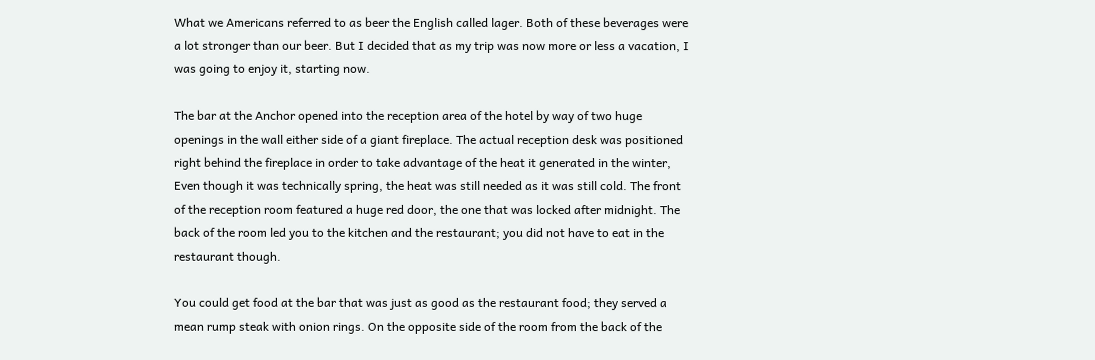What we Americans referred to as beer the English called lager. Both of these beverages were a lot stronger than our beer. But I decided that as my trip was now more or less a vacation, I was going to enjoy it, starting now.

The bar at the Anchor opened into the reception area of the hotel by way of two huge openings in the wall either side of a giant fireplace. The actual reception desk was positioned right behind the fireplace in order to take advantage of the heat it generated in the winter, Even though it was technically spring, the heat was still needed as it was still cold. The front of the reception room featured a huge red door, the one that was locked after midnight. The back of the room led you to the kitchen and the restaurant; you did not have to eat in the restaurant though.

You could get food at the bar that was just as good as the restaurant food; they served a mean rump steak with onion rings. On the opposite side of the room from the back of the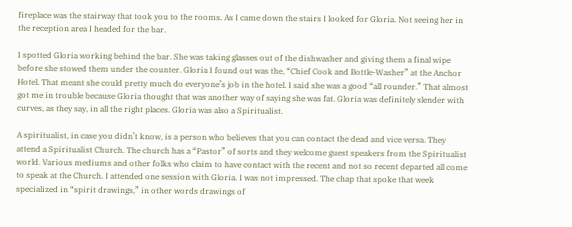fireplace was the stairway that took you to the rooms. As I came down the stairs I looked for Gloria. Not seeing her in the reception area I headed for the bar.

I spotted Gloria working behind the bar. She was taking glasses out of the dishwasher and giving them a final wipe before she stowed them under the counter. Gloria I found out was the, “Chief Cook and Bottle-Washer” at the Anchor Hotel. That meant she could pretty much do everyone’s job in the hotel. I said she was a good “all rounder.” That almost got me in trouble because Gloria thought that was another way of saying she was fat. Gloria was definitely slender with curves, as they say, in all the right places. Gloria was also a Spiritualist.

A spiritualist, in case you didn’t know, is a person who believes that you can contact the dead and vice versa. They attend a Spiritualist Church. The church has a “Pastor” of sorts and they welcome guest speakers from the Spiritualist world. Various mediums and other folks who claim to have contact with the recent and not so recent departed all come to speak at the Church. I attended one session with Gloria. I was not impressed. The chap that spoke that week specialized in “spirit drawings,” in other words drawings of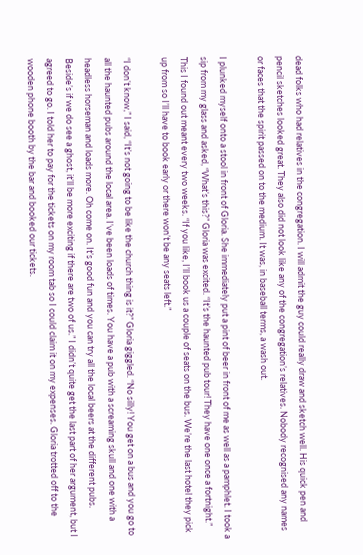dead folks who had relatives in the congregation. I will admit the guy could really draw and sketch well. His quick pen and pencil sketches looked great. They also did not look like any of the congregation’s relatives. Nobody recognised any names or faces that the spirit passed on to the medium. It was, in baseball terms, a wash out.

I plunked myself onto a stool in front of Gloria. She immediately put a pint of beer in front of me as well as a pamphlet. I took a sip from my glass and asked, “What’s this?” Gloria was excited. “It’s the haunted pub tour! They have one once a fortnight.” This I found out meant every two weeks. “If you like, I’ll book us a couple of seats on the bus. We’re the last hotel they pick up from so I’ll have to book early or there won’t be any seats left.”

“I don’t know,” I said, “It’s not going to be like the church thing is it?” Gloria giggled. “No silly! You get on a bus and you go to all the haunted pubs around the local area. I’ve been loads of times. You have a pub with a screaming skull and one with a headless horseman and loads more. Oh come on. It’s good fun and you can try all the local beers at the different pubs. Beside’s if we do see a ghost, it’ll be more exciting if there are two of us.” I didn’t quite get the last part of her argument, but I agreed to go. I told her to pay for the tickets on my room tab so I could claim it on my expenses. Gloria trotted off to the wooden phone booth by the bar and booked our tickets.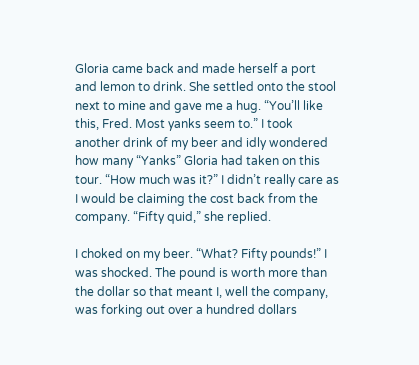Gloria came back and made herself a port and lemon to drink. She settled onto the stool next to mine and gave me a hug. “You’ll like this, Fred. Most yanks seem to.” I took another drink of my beer and idly wondered how many “Yanks” Gloria had taken on this tour. “How much was it?” I didn’t really care as I would be claiming the cost back from the company. “Fifty quid,” she replied.

I choked on my beer. “What? Fifty pounds!” I was shocked. The pound is worth more than the dollar so that meant I, well the company, was forking out over a hundred dollars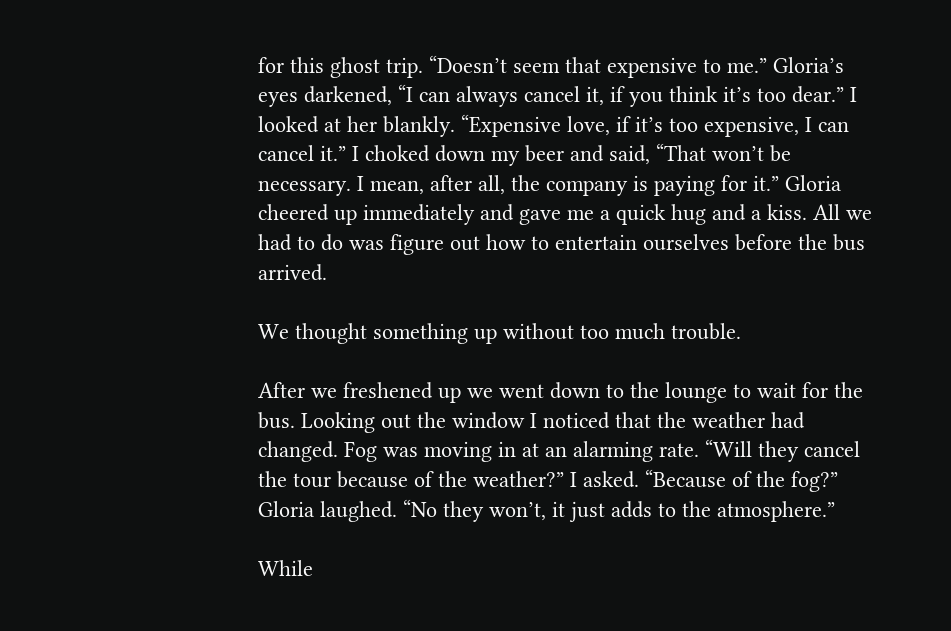for this ghost trip. “Doesn’t seem that expensive to me.” Gloria’s eyes darkened, “I can always cancel it, if you think it’s too dear.” I looked at her blankly. “Expensive love, if it’s too expensive, I can cancel it.” I choked down my beer and said, “That won’t be necessary. I mean, after all, the company is paying for it.” Gloria cheered up immediately and gave me a quick hug and a kiss. All we had to do was figure out how to entertain ourselves before the bus arrived.

We thought something up without too much trouble.

After we freshened up we went down to the lounge to wait for the bus. Looking out the window I noticed that the weather had changed. Fog was moving in at an alarming rate. “Will they cancel the tour because of the weather?” I asked. “Because of the fog?” Gloria laughed. “No they won’t, it just adds to the atmosphere.”

While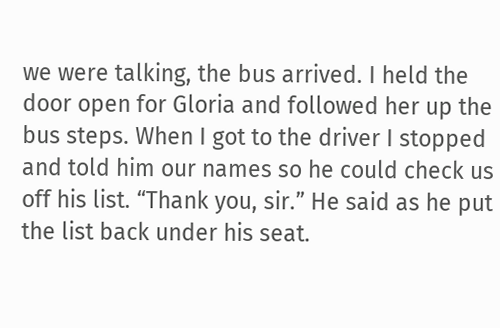we were talking, the bus arrived. I held the door open for Gloria and followed her up the bus steps. When I got to the driver I stopped and told him our names so he could check us off his list. “Thank you, sir.” He said as he put the list back under his seat.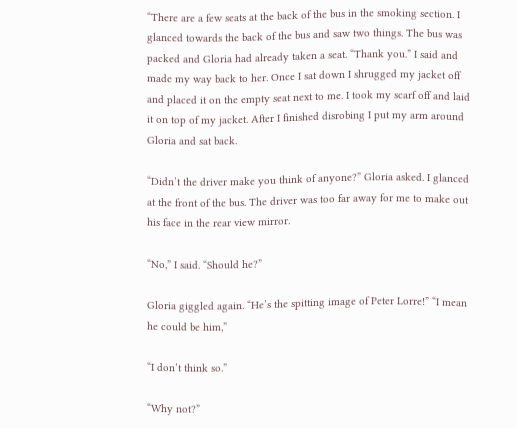“There are a few seats at the back of the bus in the smoking section. I glanced towards the back of the bus and saw two things. The bus was packed and Gloria had already taken a seat. “Thank you.” I said and made my way back to her. Once I sat down I shrugged my jacket off and placed it on the empty seat next to me. I took my scarf off and laid it on top of my jacket. After I finished disrobing I put my arm around Gloria and sat back.

“Didn’t the driver make you think of anyone?” Gloria asked. I glanced at the front of the bus. The driver was too far away for me to make out his face in the rear view mirror.

“No,” I said. “Should he?”

Gloria giggled again. “He’s the spitting image of Peter Lorre!” “I mean he could be him,”

“I don’t think so.”

“Why not?”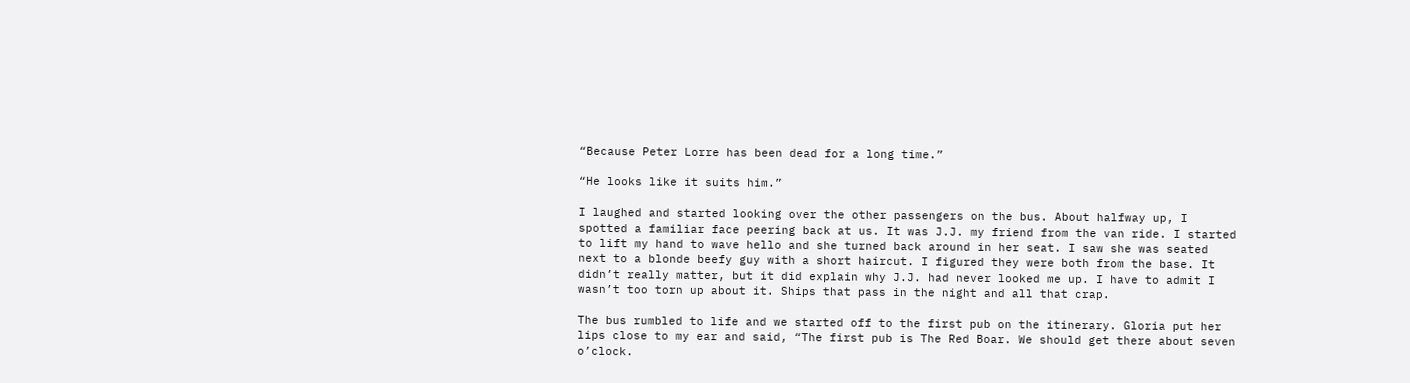“Because Peter Lorre has been dead for a long time.”

“He looks like it suits him.”

I laughed and started looking over the other passengers on the bus. About halfway up, I spotted a familiar face peering back at us. It was J.J. my friend from the van ride. I started to lift my hand to wave hello and she turned back around in her seat. I saw she was seated next to a blonde beefy guy with a short haircut. I figured they were both from the base. It didn’t really matter, but it did explain why J.J. had never looked me up. I have to admit I wasn’t too torn up about it. Ships that pass in the night and all that crap.

The bus rumbled to life and we started off to the first pub on the itinerary. Gloria put her lips close to my ear and said, “The first pub is The Red Boar. We should get there about seven o’clock.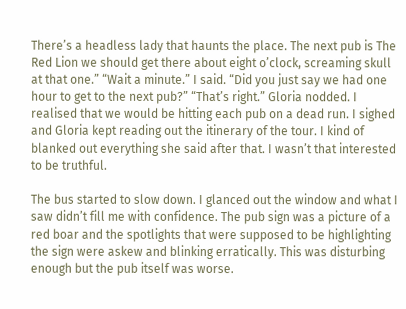There’s a headless lady that haunts the place. The next pub is The Red Lion we should get there about eight o’clock, screaming skull at that one.” “Wait a minute.” I said. “Did you just say we had one hour to get to the next pub?” “That’s right.” Gloria nodded. I realised that we would be hitting each pub on a dead run. I sighed and Gloria kept reading out the itinerary of the tour. I kind of blanked out everything she said after that. I wasn’t that interested to be truthful.

The bus started to slow down. I glanced out the window and what I saw didn’t fill me with confidence. The pub sign was a picture of a red boar and the spotlights that were supposed to be highlighting the sign were askew and blinking erratically. This was disturbing enough but the pub itself was worse.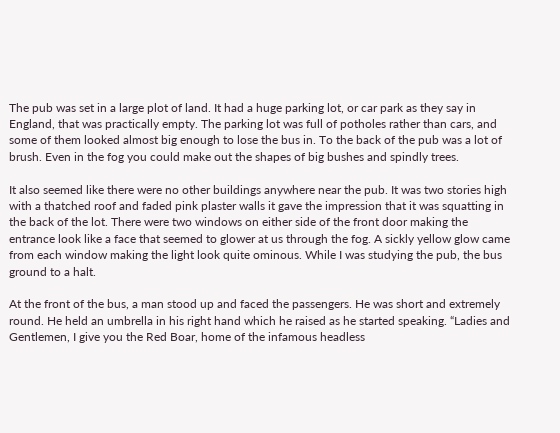The pub was set in a large plot of land. It had a huge parking lot, or car park as they say in England, that was practically empty. The parking lot was full of potholes rather than cars, and some of them looked almost big enough to lose the bus in. To the back of the pub was a lot of brush. Even in the fog you could make out the shapes of big bushes and spindly trees.

It also seemed like there were no other buildings anywhere near the pub. It was two stories high with a thatched roof and faded pink plaster walls it gave the impression that it was squatting in the back of the lot. There were two windows on either side of the front door making the entrance look like a face that seemed to glower at us through the fog. A sickly yellow glow came from each window making the light look quite ominous. While I was studying the pub, the bus ground to a halt.

At the front of the bus, a man stood up and faced the passengers. He was short and extremely round. He held an umbrella in his right hand which he raised as he started speaking. “Ladies and Gentlemen, I give you the Red Boar, home of the infamous headless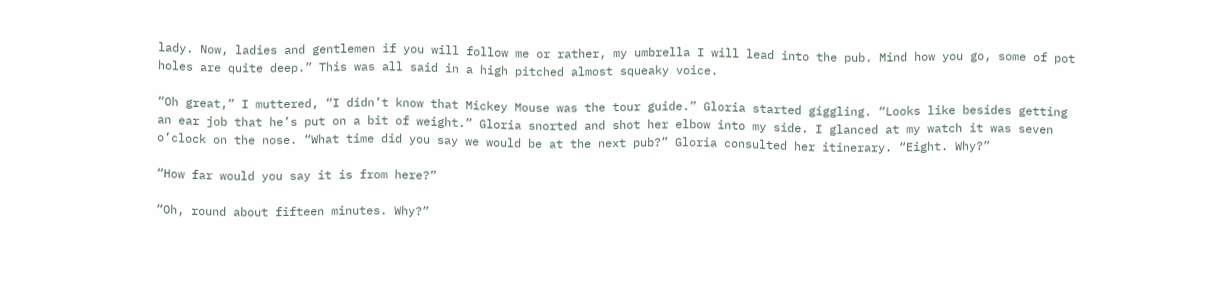lady. Now, ladies and gentlemen if you will follow me or rather, my umbrella I will lead into the pub. Mind how you go, some of pot holes are quite deep.” This was all said in a high pitched almost squeaky voice.

“Oh great,” I muttered, “I didn’t know that Mickey Mouse was the tour guide.” Gloria started giggling. “Looks like besides getting an ear job that he’s put on a bit of weight.” Gloria snorted and shot her elbow into my side. I glanced at my watch it was seven o’clock on the nose. “What time did you say we would be at the next pub?” Gloria consulted her itinerary. “Eight. Why?”

“How far would you say it is from here?”

“Oh, round about fifteen minutes. Why?”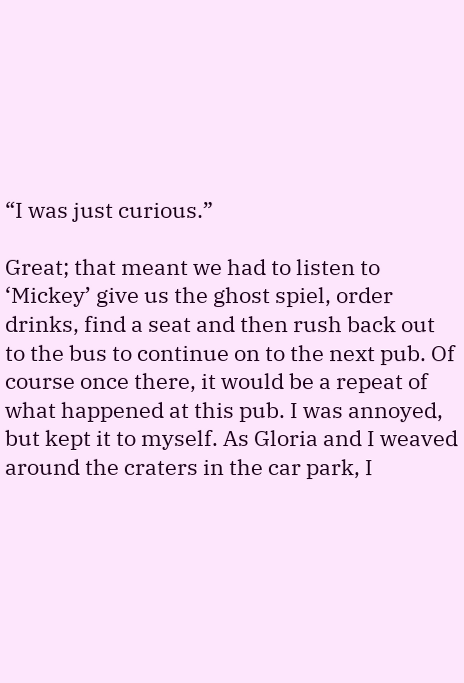“I was just curious.”

Great; that meant we had to listen to ‘Mickey’ give us the ghost spiel, order drinks, find a seat and then rush back out to the bus to continue on to the next pub. Of course once there, it would be a repeat of what happened at this pub. I was annoyed, but kept it to myself. As Gloria and I weaved around the craters in the car park, I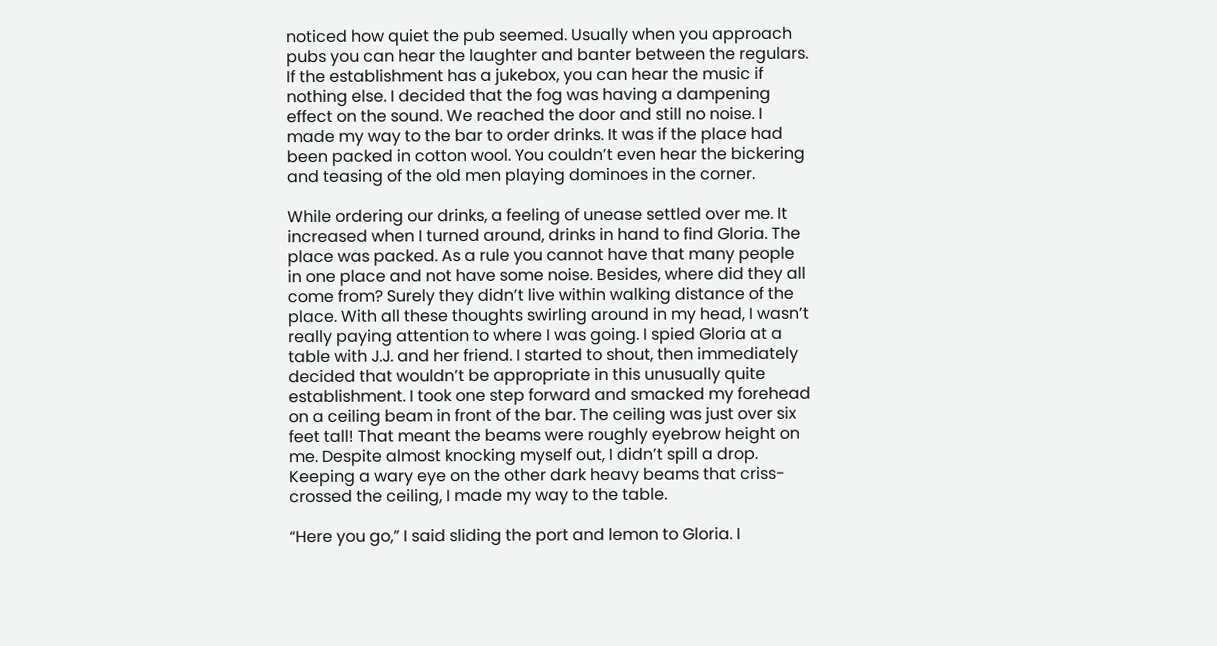noticed how quiet the pub seemed. Usually when you approach pubs you can hear the laughter and banter between the regulars. If the establishment has a jukebox, you can hear the music if nothing else. I decided that the fog was having a dampening effect on the sound. We reached the door and still no noise. I made my way to the bar to order drinks. It was if the place had been packed in cotton wool. You couldn’t even hear the bickering and teasing of the old men playing dominoes in the corner.

While ordering our drinks, a feeling of unease settled over me. It increased when I turned around, drinks in hand to find Gloria. The place was packed. As a rule you cannot have that many people in one place and not have some noise. Besides, where did they all come from? Surely they didn’t live within walking distance of the place. With all these thoughts swirling around in my head, I wasn’t really paying attention to where I was going. I spied Gloria at a table with J.J. and her friend. I started to shout, then immediately decided that wouldn’t be appropriate in this unusually quite establishment. I took one step forward and smacked my forehead on a ceiling beam in front of the bar. The ceiling was just over six feet tall! That meant the beams were roughly eyebrow height on me. Despite almost knocking myself out, I didn’t spill a drop. Keeping a wary eye on the other dark heavy beams that criss-crossed the ceiling, I made my way to the table.

“Here you go,” I said sliding the port and lemon to Gloria. I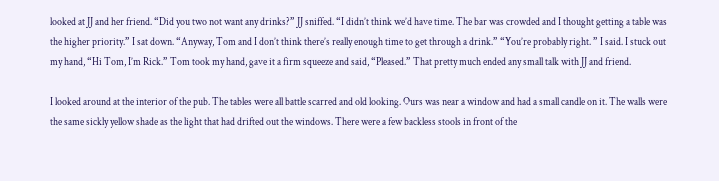looked at JJ and her friend. “Did you two not want any drinks?” JJ sniffed. “I didn’t think we’d have time. The bar was crowded and I thought getting a table was the higher priority.” I sat down. “Anyway, Tom and I don’t think there’s really enough time to get through a drink.” “You’re probably right. ” I said. I stuck out my hand, “Hi Tom, I’m Rick.” Tom took my hand, gave it a firm squeeze and said, “Pleased.” That pretty much ended any small talk with JJ and friend.

I looked around at the interior of the pub. The tables were all battle scarred and old looking. Ours was near a window and had a small candle on it. The walls were the same sickly yellow shade as the light that had drifted out the windows. There were a few backless stools in front of the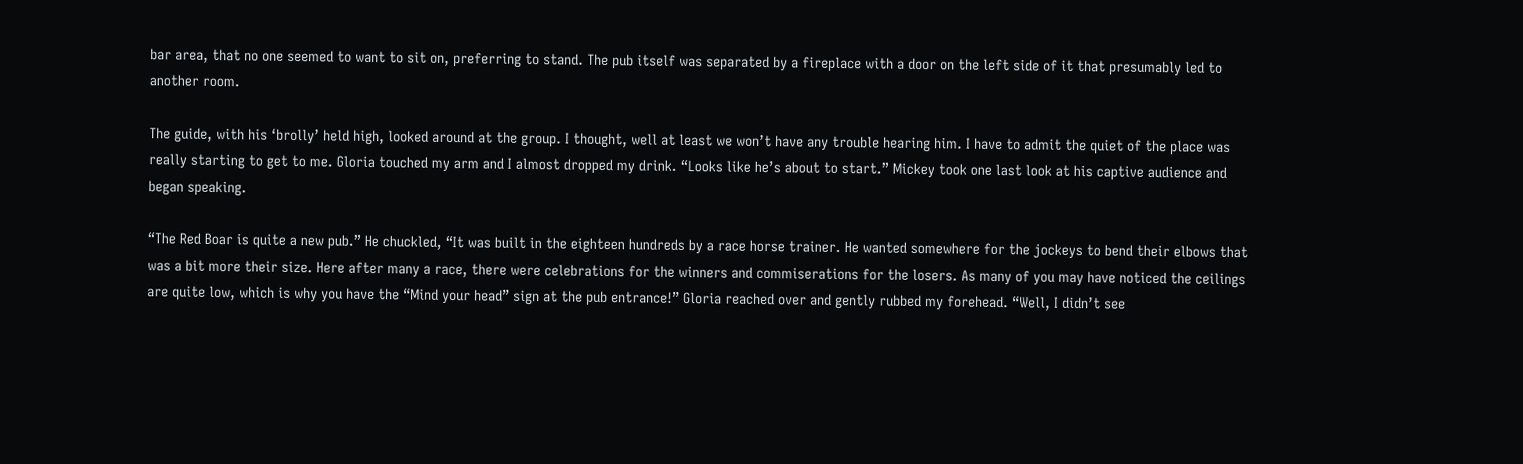bar area, that no one seemed to want to sit on, preferring to stand. The pub itself was separated by a fireplace with a door on the left side of it that presumably led to another room.

The guide, with his ‘brolly’ held high, looked around at the group. I thought, well at least we won’t have any trouble hearing him. I have to admit the quiet of the place was really starting to get to me. Gloria touched my arm and I almost dropped my drink. “Looks like he’s about to start.” Mickey took one last look at his captive audience and began speaking.

“The Red Boar is quite a new pub.” He chuckled, “It was built in the eighteen hundreds by a race horse trainer. He wanted somewhere for the jockeys to bend their elbows that was a bit more their size. Here after many a race, there were celebrations for the winners and commiserations for the losers. As many of you may have noticed the ceilings are quite low, which is why you have the “Mind your head” sign at the pub entrance!” Gloria reached over and gently rubbed my forehead. “Well, I didn’t see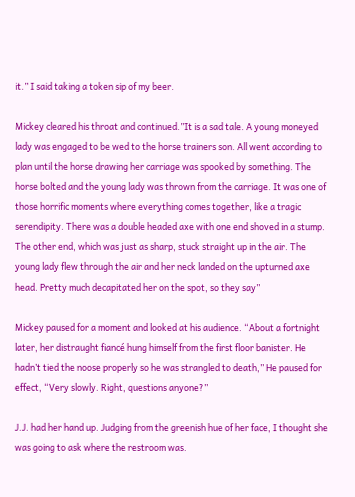it.” I said taking a token sip of my beer.

Mickey cleared his throat and continued.”It is a sad tale. A young moneyed lady was engaged to be wed to the horse trainers son. All went according to plan until the horse drawing her carriage was spooked by something. The horse bolted and the young lady was thrown from the carriage. It was one of those horrific moments where everything comes together, like a tragic serendipity. There was a double headed axe with one end shoved in a stump. The other end, which was just as sharp, stuck straight up in the air. The young lady flew through the air and her neck landed on the upturned axe head. Pretty much decapitated her on the spot, so they say”

Mickey paused for a moment and looked at his audience. “About a fortnight later, her distraught fiancé hung himself from the first floor banister. He hadn’t tied the noose properly so he was strangled to death,” He paused for effect, “Very slowly. Right, questions anyone?”

J.J. had her hand up. Judging from the greenish hue of her face, I thought she was going to ask where the restroom was.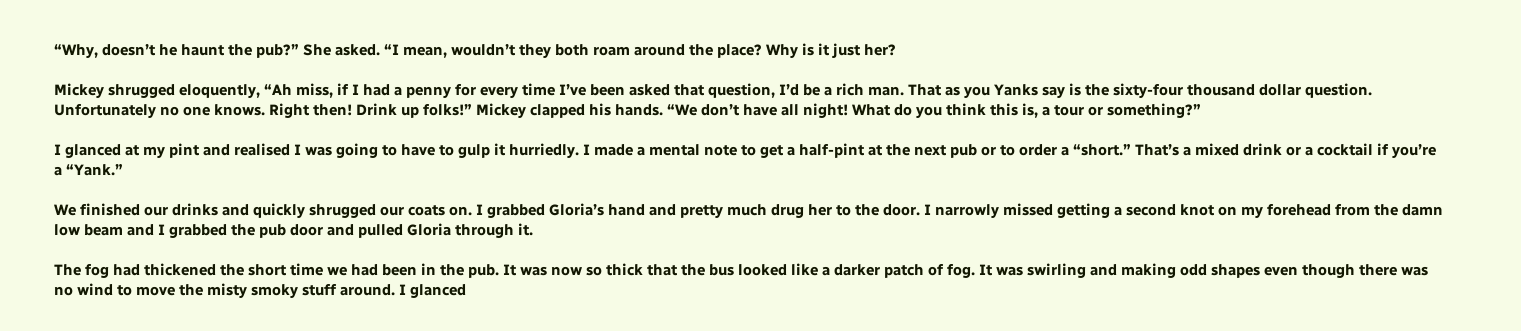“Why, doesn’t he haunt the pub?” She asked. “I mean, wouldn’t they both roam around the place? Why is it just her?

Mickey shrugged eloquently, “Ah miss, if I had a penny for every time I’ve been asked that question, I’d be a rich man. That as you Yanks say is the sixty-four thousand dollar question. Unfortunately no one knows. Right then! Drink up folks!” Mickey clapped his hands. “We don’t have all night! What do you think this is, a tour or something?”

I glanced at my pint and realised I was going to have to gulp it hurriedly. I made a mental note to get a half-pint at the next pub or to order a “short.” That’s a mixed drink or a cocktail if you’re a “Yank.”

We finished our drinks and quickly shrugged our coats on. I grabbed Gloria’s hand and pretty much drug her to the door. I narrowly missed getting a second knot on my forehead from the damn low beam and I grabbed the pub door and pulled Gloria through it.

The fog had thickened the short time we had been in the pub. It was now so thick that the bus looked like a darker patch of fog. It was swirling and making odd shapes even though there was no wind to move the misty smoky stuff around. I glanced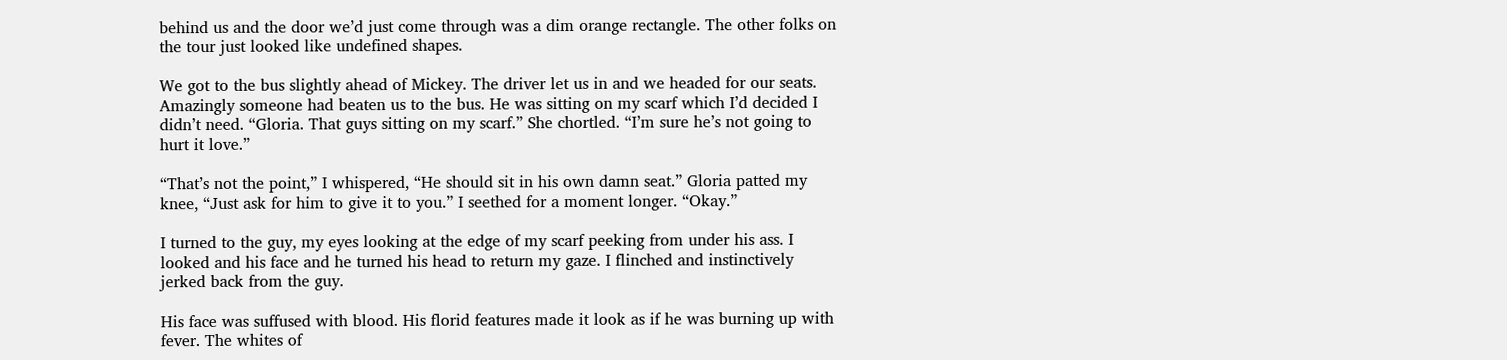behind us and the door we’d just come through was a dim orange rectangle. The other folks on the tour just looked like undefined shapes.

We got to the bus slightly ahead of Mickey. The driver let us in and we headed for our seats. Amazingly someone had beaten us to the bus. He was sitting on my scarf which I’d decided I didn’t need. “Gloria. That guys sitting on my scarf.” She chortled. “I’m sure he’s not going to hurt it love.”

“That’s not the point,” I whispered, “He should sit in his own damn seat.” Gloria patted my knee, “Just ask for him to give it to you.” I seethed for a moment longer. “Okay.”

I turned to the guy, my eyes looking at the edge of my scarf peeking from under his ass. I looked and his face and he turned his head to return my gaze. I flinched and instinctively jerked back from the guy.

His face was suffused with blood. His florid features made it look as if he was burning up with fever. The whites of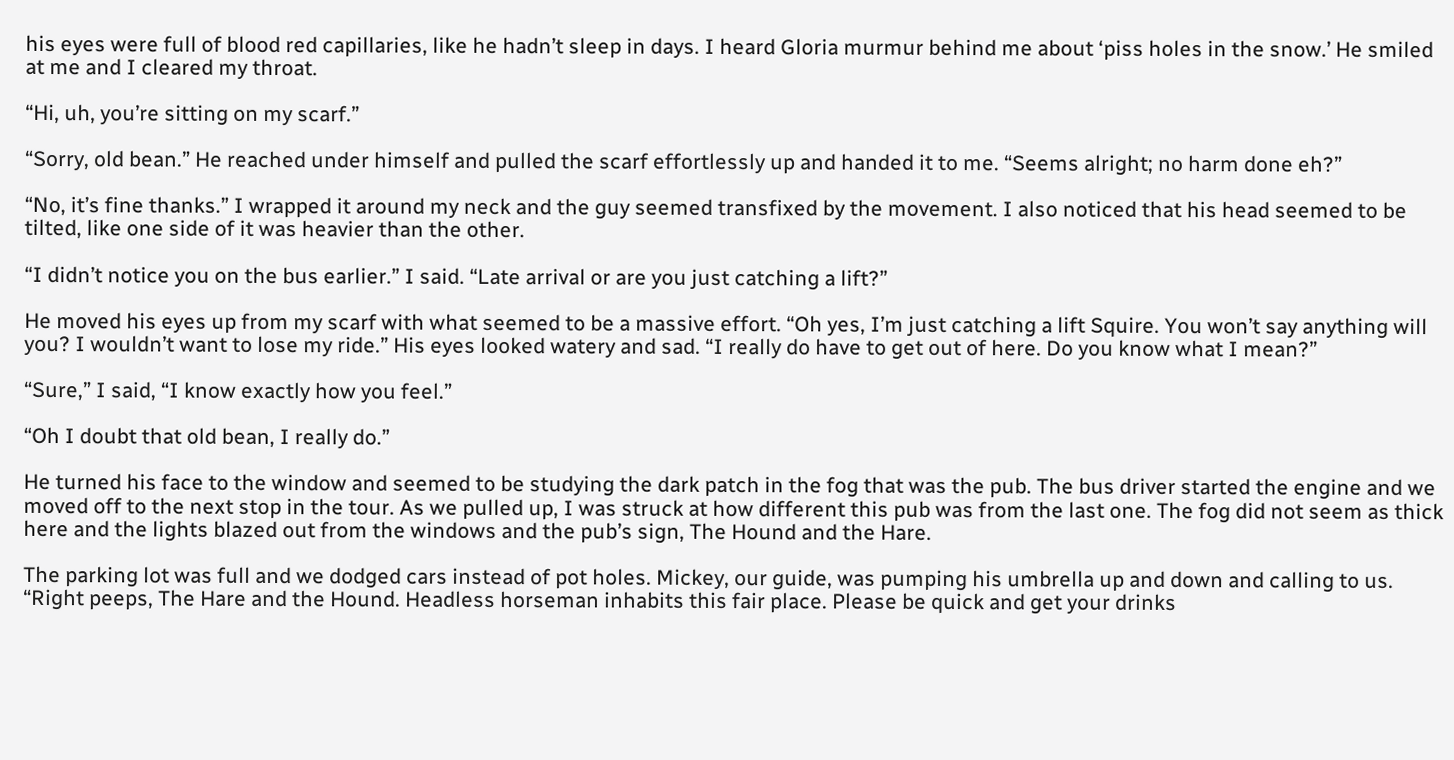his eyes were full of blood red capillaries, like he hadn’t sleep in days. I heard Gloria murmur behind me about ‘piss holes in the snow.’ He smiled at me and I cleared my throat.

“Hi, uh, you’re sitting on my scarf.”

“Sorry, old bean.” He reached under himself and pulled the scarf effortlessly up and handed it to me. “Seems alright; no harm done eh?”

“No, it’s fine thanks.” I wrapped it around my neck and the guy seemed transfixed by the movement. I also noticed that his head seemed to be tilted, like one side of it was heavier than the other.

“I didn’t notice you on the bus earlier.” I said. “Late arrival or are you just catching a lift?”

He moved his eyes up from my scarf with what seemed to be a massive effort. “Oh yes, I’m just catching a lift Squire. You won’t say anything will you? I wouldn’t want to lose my ride.” His eyes looked watery and sad. “I really do have to get out of here. Do you know what I mean?”

“Sure,” I said, “I know exactly how you feel.”

“Oh I doubt that old bean, I really do.”

He turned his face to the window and seemed to be studying the dark patch in the fog that was the pub. The bus driver started the engine and we moved off to the next stop in the tour. As we pulled up, I was struck at how different this pub was from the last one. The fog did not seem as thick here and the lights blazed out from the windows and the pub’s sign, The Hound and the Hare.

The parking lot was full and we dodged cars instead of pot holes. Mickey, our guide, was pumping his umbrella up and down and calling to us. “Right peeps, The Hare and the Hound. Headless horseman inhabits this fair place. Please be quick and get your drinks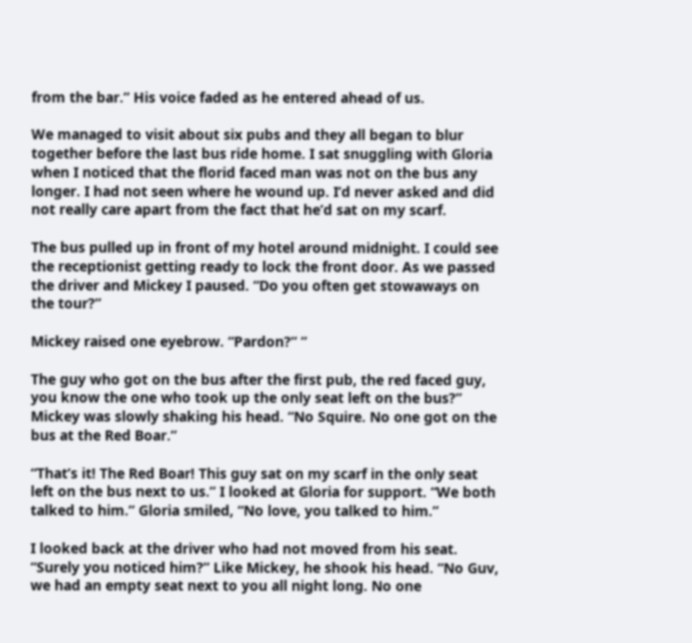from the bar.” His voice faded as he entered ahead of us.

We managed to visit about six pubs and they all began to blur together before the last bus ride home. I sat snuggling with Gloria when I noticed that the florid faced man was not on the bus any longer. I had not seen where he wound up. I’d never asked and did not really care apart from the fact that he’d sat on my scarf.

The bus pulled up in front of my hotel around midnight. I could see the receptionist getting ready to lock the front door. As we passed the driver and Mickey I paused. “Do you often get stowaways on the tour?”

Mickey raised one eyebrow. “Pardon?” ”

The guy who got on the bus after the first pub, the red faced guy, you know the one who took up the only seat left on the bus?” Mickey was slowly shaking his head. “No Squire. No one got on the bus at the Red Boar.”

“That’s it! The Red Boar! This guy sat on my scarf in the only seat left on the bus next to us.” I looked at Gloria for support. “We both talked to him.” Gloria smiled, “No love, you talked to him.”

I looked back at the driver who had not moved from his seat. “Surely you noticed him?” Like Mickey, he shook his head. “No Guv, we had an empty seat next to you all night long. No one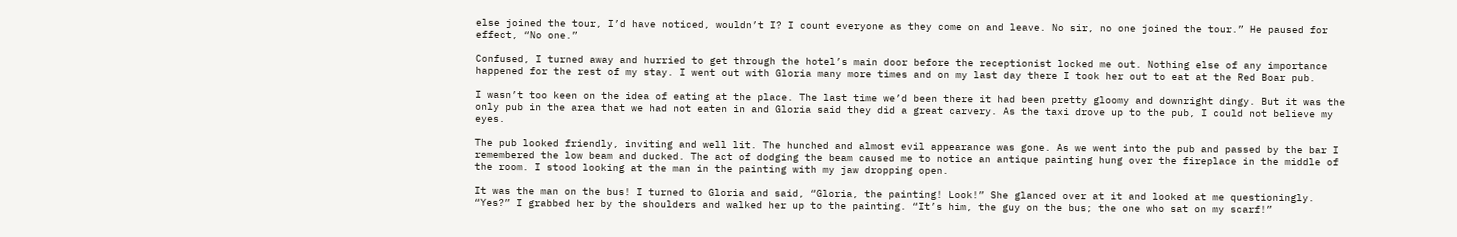else joined the tour, I’d have noticed, wouldn’t I? I count everyone as they come on and leave. No sir, no one joined the tour.” He paused for effect, “No one.”

Confused, I turned away and hurried to get through the hotel’s main door before the receptionist locked me out. Nothing else of any importance happened for the rest of my stay. I went out with Gloria many more times and on my last day there I took her out to eat at the Red Boar pub.

I wasn’t too keen on the idea of eating at the place. The last time we’d been there it had been pretty gloomy and downright dingy. But it was the only pub in the area that we had not eaten in and Gloria said they did a great carvery. As the taxi drove up to the pub, I could not believe my eyes.

The pub looked friendly, inviting and well lit. The hunched and almost evil appearance was gone. As we went into the pub and passed by the bar I remembered the low beam and ducked. The act of dodging the beam caused me to notice an antique painting hung over the fireplace in the middle of the room. I stood looking at the man in the painting with my jaw dropping open.

It was the man on the bus! I turned to Gloria and said, “Gloria, the painting! Look!” She glanced over at it and looked at me questioningly. “Yes?” I grabbed her by the shoulders and walked her up to the painting. “It’s him, the guy on the bus; the one who sat on my scarf!”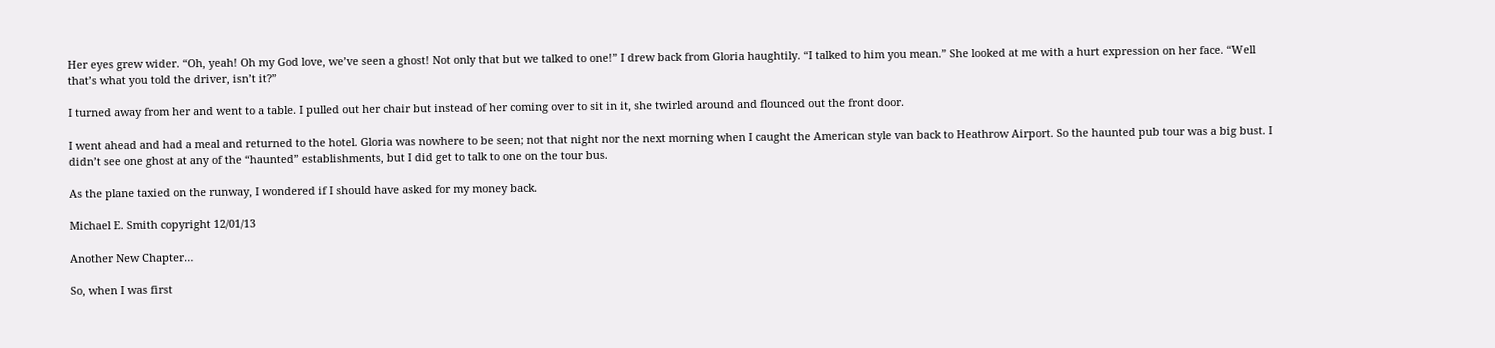Her eyes grew wider. “Oh, yeah! Oh my God love, we’ve seen a ghost! Not only that but we talked to one!” I drew back from Gloria haughtily. “I talked to him you mean.” She looked at me with a hurt expression on her face. “Well that’s what you told the driver, isn’t it?”

I turned away from her and went to a table. I pulled out her chair but instead of her coming over to sit in it, she twirled around and flounced out the front door.

I went ahead and had a meal and returned to the hotel. Gloria was nowhere to be seen; not that night nor the next morning when I caught the American style van back to Heathrow Airport. So the haunted pub tour was a big bust. I didn’t see one ghost at any of the “haunted” establishments, but I did get to talk to one on the tour bus.

As the plane taxied on the runway, I wondered if I should have asked for my money back.

Michael E. Smith copyright 12/01/13

Another New Chapter…

So, when I was first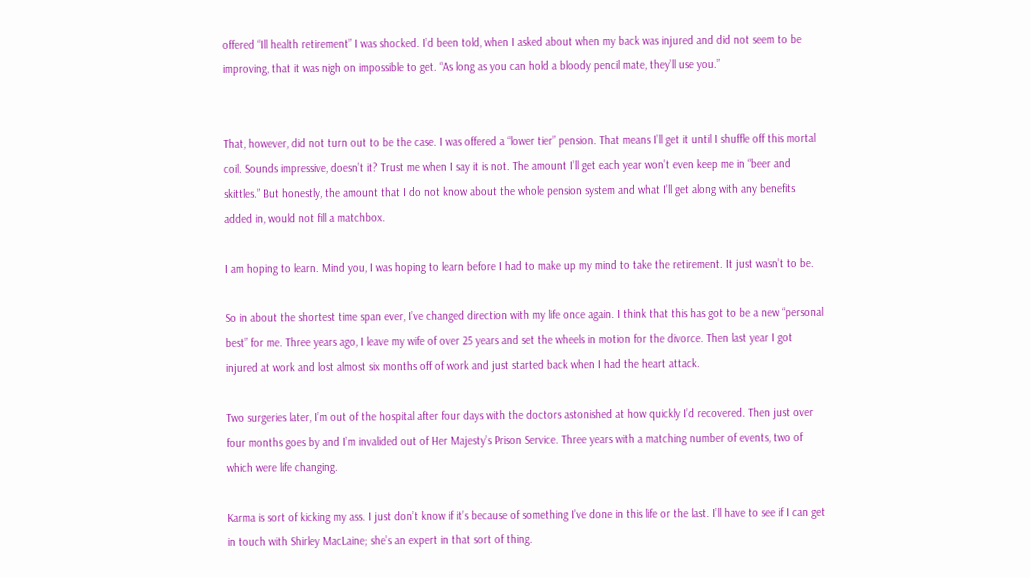offered “Ill health retirement” I was shocked. I’d been told, when I asked about when my back was injured and did not seem to be improving, that it was nigh on impossible to get. “As long as you can hold a bloody pencil mate, they’ll use you.”


That, however, did not turn out to be the case. I was offered a “lower tier” pension. That means I’ll get it until I shuffle off this mortal coil. Sounds impressive, doesn’t it? Trust me when I say it is not. The amount I’ll get each year won’t even keep me in “beer and skittles.” But honestly, the amount that I do not know about the whole pension system and what I’ll get along with any benefits added in, would not fill a matchbox.

I am hoping to learn. Mind you, I was hoping to learn before I had to make up my mind to take the retirement. It just wasn’t to be.

So in about the shortest time span ever, I’ve changed direction with my life once again. I think that this has got to be a new “personal best” for me. Three years ago, I leave my wife of over 25 years and set the wheels in motion for the divorce. Then last year I got injured at work and lost almost six months off of work and just started back when I had the heart attack.

Two surgeries later, I’m out of the hospital after four days with the doctors astonished at how quickly I’d recovered. Then just over four months goes by and I’m invalided out of Her Majesty’s Prison Service. Three years with a matching number of events, two of which were life changing.

Karma is sort of kicking my ass. I just don’t know if it’s because of something I’ve done in this life or the last. I’ll have to see if I can get in touch with Shirley MacLaine; she’s an expert in that sort of thing.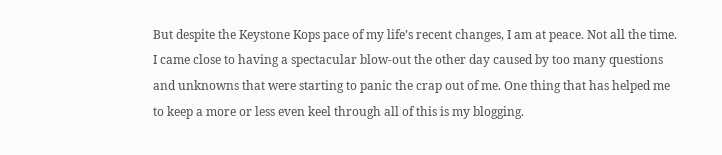But despite the Keystone Kops pace of my life’s recent changes, I am at peace. Not all the time. I came close to having a spectacular blow-out the other day caused by too many questions and unknowns that were starting to panic the crap out of me. One thing that has helped me to keep a more or less even keel through all of this is my blogging.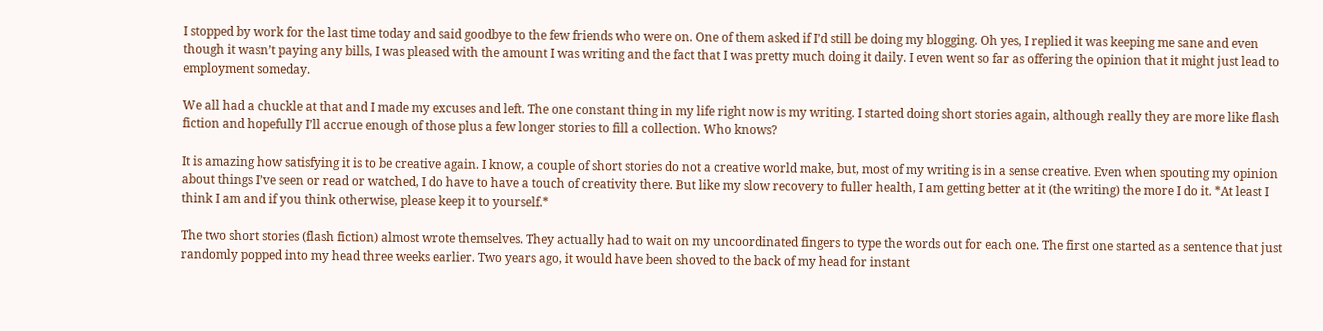I stopped by work for the last time today and said goodbye to the few friends who were on. One of them asked if I’d still be doing my blogging. Oh yes, I replied it was keeping me sane and even though it wasn’t paying any bills, I was pleased with the amount I was writing and the fact that I was pretty much doing it daily. I even went so far as offering the opinion that it might just lead to employment someday.

We all had a chuckle at that and I made my excuses and left. The one constant thing in my life right now is my writing. I started doing short stories again, although really they are more like flash fiction and hopefully I’ll accrue enough of those plus a few longer stories to fill a collection. Who knows?

It is amazing how satisfying it is to be creative again. I know, a couple of short stories do not a creative world make, but, most of my writing is in a sense creative. Even when spouting my opinion about things I’ve seen or read or watched, I do have to have a touch of creativity there. But like my slow recovery to fuller health, I am getting better at it (the writing) the more I do it. *At least I think I am and if you think otherwise, please keep it to yourself.*

The two short stories (flash fiction) almost wrote themselves. They actually had to wait on my uncoordinated fingers to type the words out for each one. The first one started as a sentence that just randomly popped into my head three weeks earlier. Two years ago, it would have been shoved to the back of my head for instant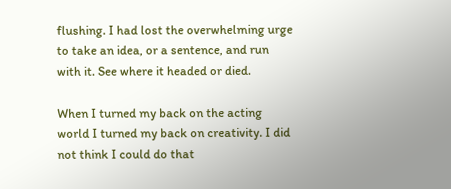flushing. I had lost the overwhelming urge to take an idea, or a sentence, and run with it. See where it headed or died.

When I turned my back on the acting world I turned my back on creativity. I did not think I could do that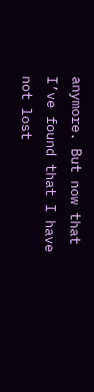anymore. But now that I’ve found that I have not lost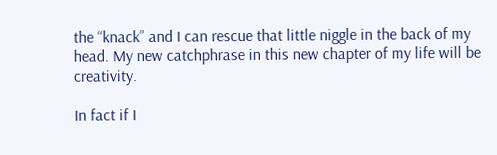the “knack” and I can rescue that little niggle in the back of my head. My new catchphrase in this new chapter of my life will be creativity.

In fact if I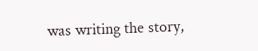was writing the story,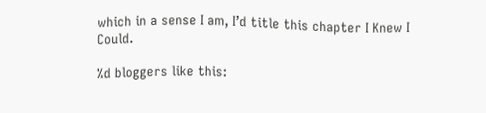which in a sense I am, I’d title this chapter I Knew I Could.

%d bloggers like this: